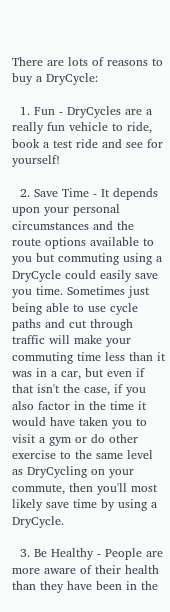There are lots of reasons to buy a DryCycle:

  1. Fun - DryCycles are a really fun vehicle to ride, book a test ride and see for yourself!

  2. Save Time - It depends upon your personal circumstances and the route options available to you but commuting using a DryCycle could easily save you time. Sometimes just being able to use cycle paths and cut through traffic will make your commuting time less than it was in a car, but even if that isn't the case, if you also factor in the time it would have taken you to visit a gym or do other exercise to the same level as DryCycling on your commute, then you'll most likely save time by using a DryCycle.

  3. Be Healthy - People are more aware of their health than they have been in the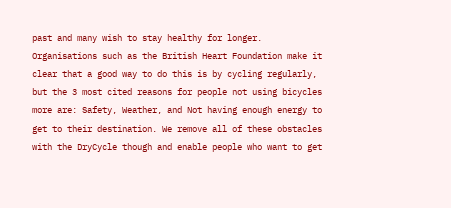past and many wish to stay healthy for longer. Organisations such as the British Heart Foundation make it clear that a good way to do this is by cycling regularly, but the 3 most cited reasons for people not using bicycles more are: Safety, Weather, and Not having enough energy to get to their destination. We remove all of these obstacles with the DryCycle though and enable people who want to get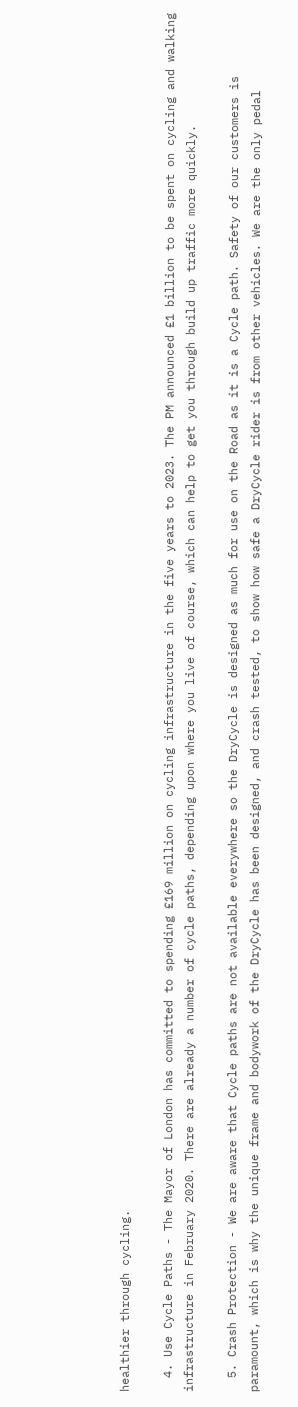healthier through cycling.

  4. Use Cycle Paths - The Mayor of London has committed to spending £169 million on cycling infrastructure in the five years to 2023. The PM announced £1 billion to be spent on cycling and walking infrastructure in February 2020. There are already a number of cycle paths, depending upon where you live of course, which can help to get you through build up traffic more quickly.

  5. Crash Protection - We are aware that Cycle paths are not available everywhere so the DryCycle is designed as much for use on the Road as it is a Cycle path. Safety of our customers is paramount, which is why the unique frame and bodywork of the DryCycle has been designed, and crash tested, to show how safe a DryCycle rider is from other vehicles. We are the only pedal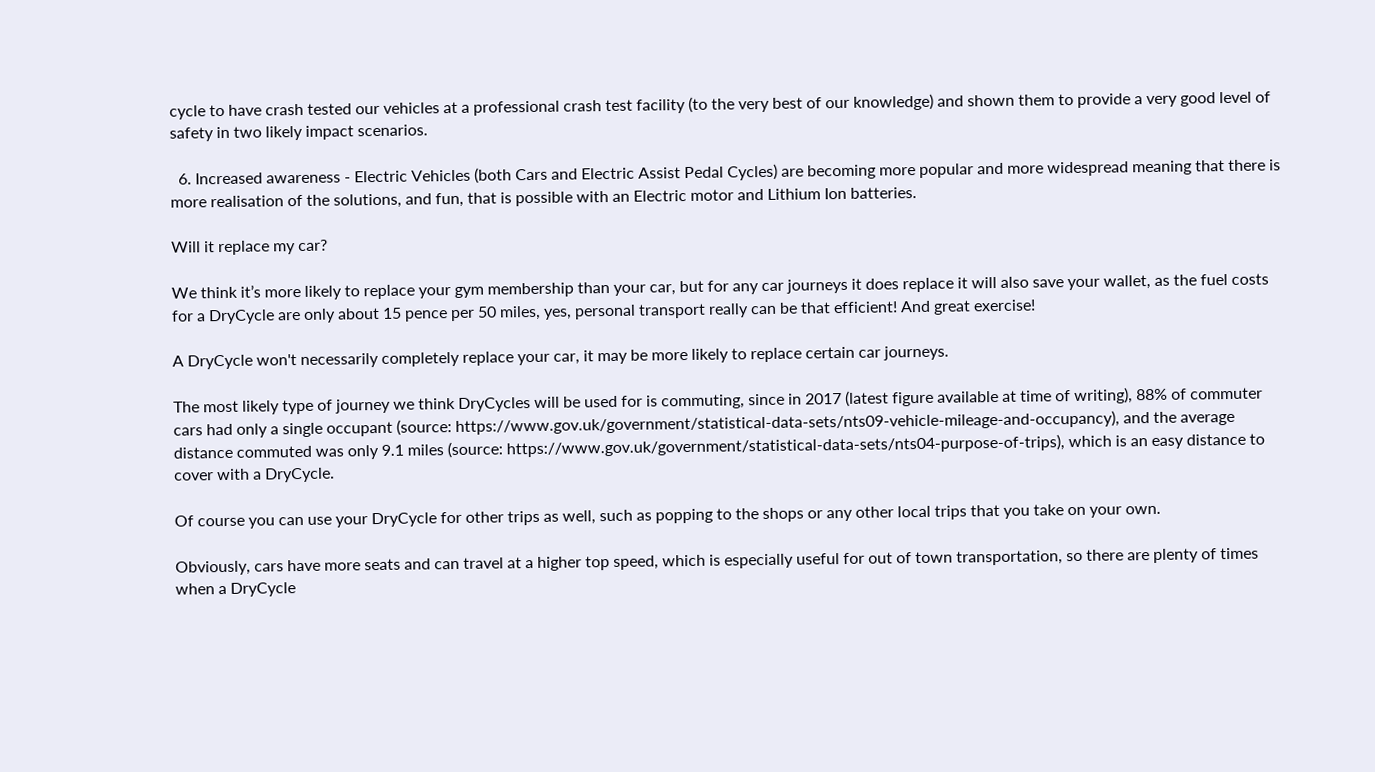cycle to have crash tested our vehicles at a professional crash test facility (to the very best of our knowledge) and shown them to provide a very good level of safety in two likely impact scenarios.

  6. Increased awareness - Electric Vehicles (both Cars and Electric Assist Pedal Cycles) are becoming more popular and more widespread meaning that there is more realisation of the solutions, and fun, that is possible with an Electric motor and Lithium Ion batteries.

Will it replace my car?

We think it’s more likely to replace your gym membership than your car, but for any car journeys it does replace it will also save your wallet, as the fuel costs for a DryCycle are only about 15 pence per 50 miles, yes, personal transport really can be that efficient! And great exercise!

A DryCycle won't necessarily completely replace your car, it may be more likely to replace certain car journeys.

The most likely type of journey we think DryCycles will be used for is commuting, since in 2017 (latest figure available at time of writing), 88% of commuter cars had only a single occupant (source: https://www.gov.uk/government/statistical-data-sets/nts09-vehicle-mileage-and-occupancy), and the average distance commuted was only 9.1 miles (source: https://www.gov.uk/government/statistical-data-sets/nts04-purpose-of-trips), which is an easy distance to cover with a DryCycle.

Of course you can use your DryCycle for other trips as well, such as popping to the shops or any other local trips that you take on your own.

Obviously, cars have more seats and can travel at a higher top speed, which is especially useful for out of town transportation, so there are plenty of times when a DryCycle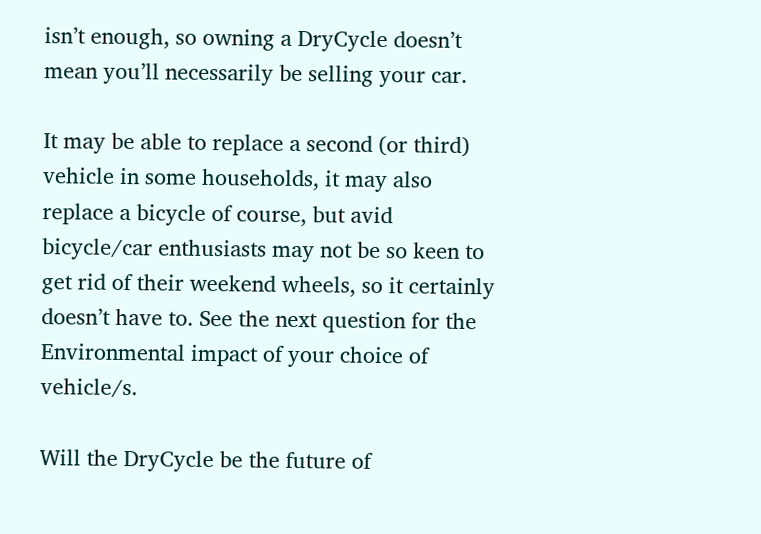isn’t enough, so owning a DryCycle doesn’t mean you’ll necessarily be selling your car.

It may be able to replace a second (or third) vehicle in some households, it may also replace a bicycle of course, but avid bicycle/car enthusiasts may not be so keen to get rid of their weekend wheels, so it certainly doesn’t have to. See the next question for the Environmental impact of your choice of vehicle/s.

Will the DryCycle be the future of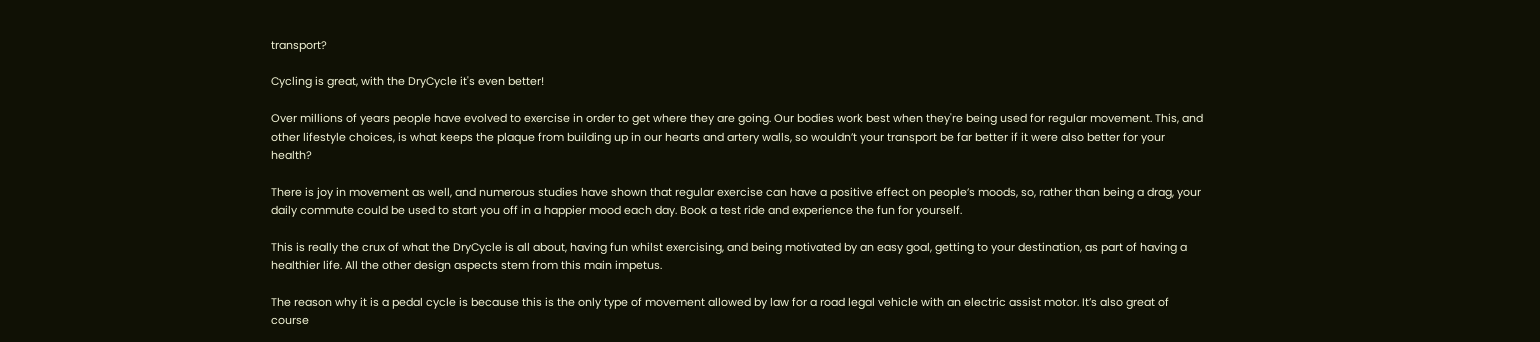transport?

Cycling is great, with the DryCycle it's even better!

Over millions of years people have evolved to exercise in order to get where they are going. Our bodies work best when they're being used for regular movement. This, and other lifestyle choices, is what keeps the plaque from building up in our hearts and artery walls, so wouldn’t your transport be far better if it were also better for your health?

There is joy in movement as well, and numerous studies have shown that regular exercise can have a positive effect on people’s moods, so, rather than being a drag, your daily commute could be used to start you off in a happier mood each day. Book a test ride and experience the fun for yourself.

This is really the crux of what the DryCycle is all about, having fun whilst exercising, and being motivated by an easy goal, getting to your destination, as part of having a healthier life. All the other design aspects stem from this main impetus.

The reason why it is a pedal cycle is because this is the only type of movement allowed by law for a road legal vehicle with an electric assist motor. It’s also great of course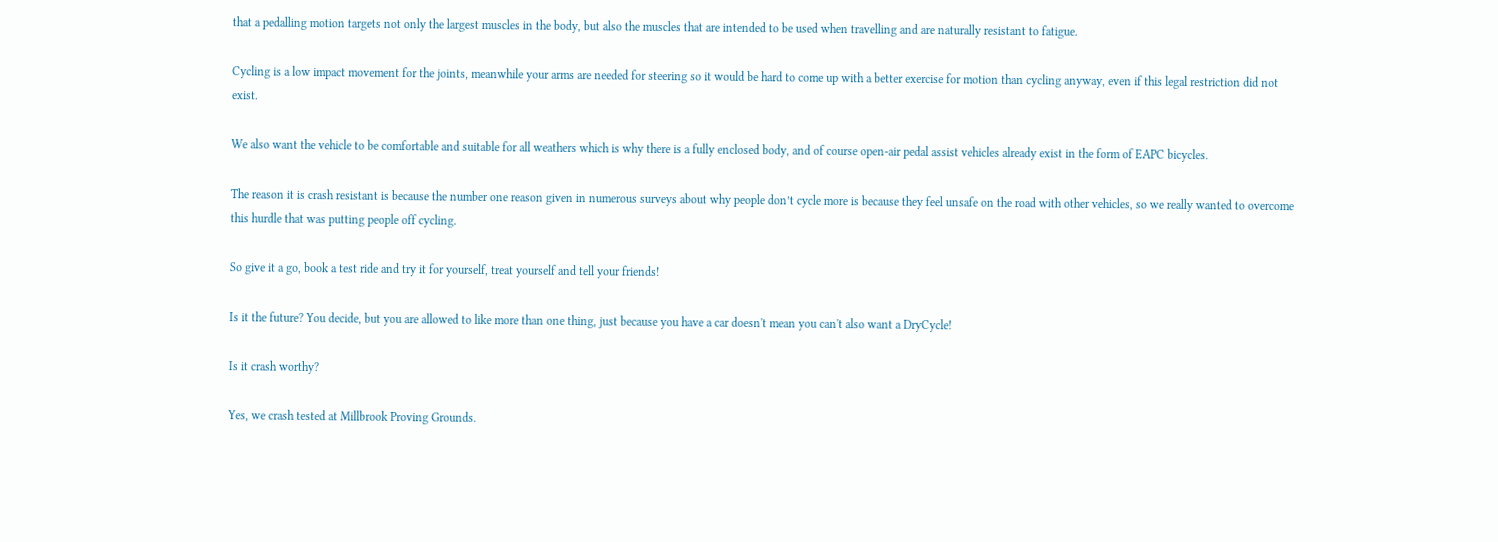that a pedalling motion targets not only the largest muscles in the body, but also the muscles that are intended to be used when travelling and are naturally resistant to fatigue.

Cycling is a low impact movement for the joints, meanwhile your arms are needed for steering so it would be hard to come up with a better exercise for motion than cycling anyway, even if this legal restriction did not exist.

We also want the vehicle to be comfortable and suitable for all weathers which is why there is a fully enclosed body, and of course open-air pedal assist vehicles already exist in the form of EAPC bicycles.

The reason it is crash resistant is because the number one reason given in numerous surveys about why people don’t cycle more is because they feel unsafe on the road with other vehicles, so we really wanted to overcome this hurdle that was putting people off cycling.

So give it a go, book a test ride and try it for yourself, treat yourself and tell your friends!

Is it the future? You decide, but you are allowed to like more than one thing, just because you have a car doesn't mean you can't also want a DryCycle!

Is it crash worthy?

Yes, we crash tested at Millbrook Proving Grounds.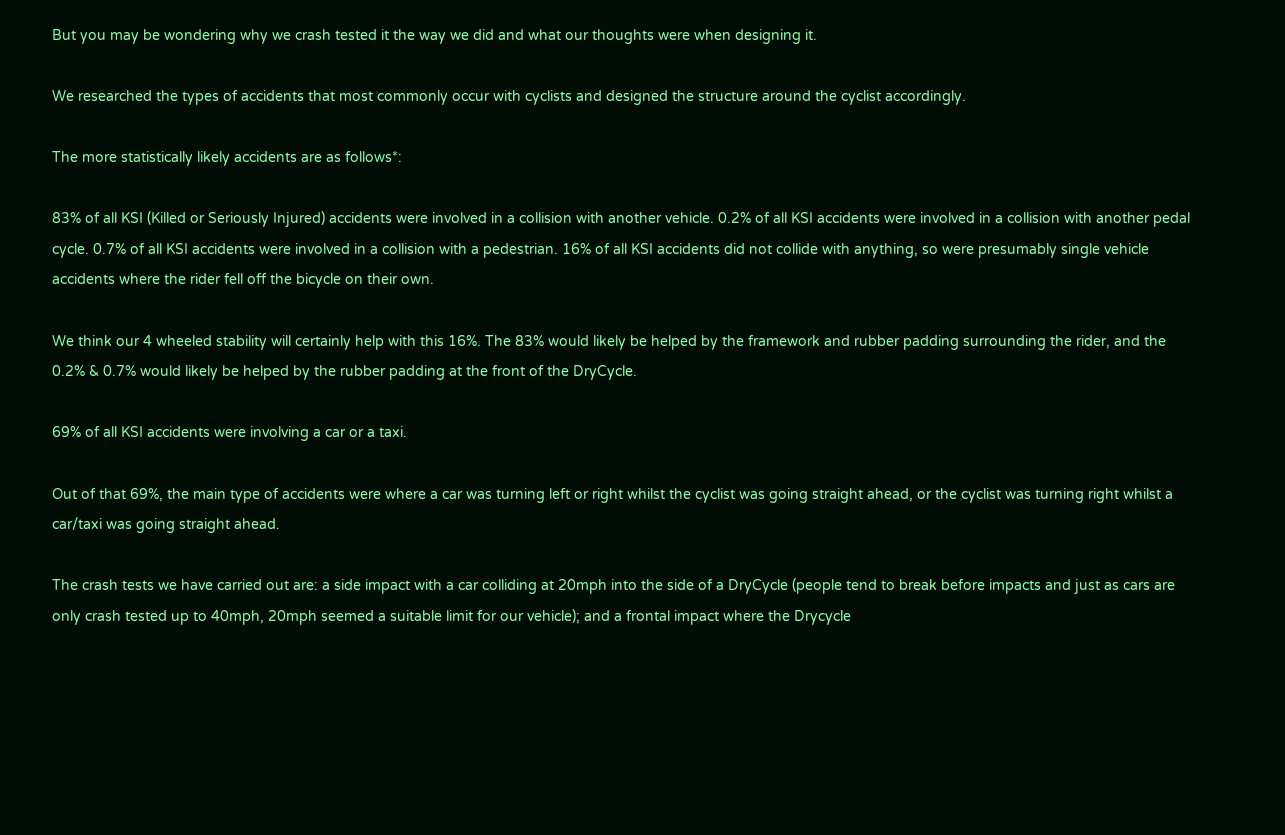But you may be wondering why we crash tested it the way we did and what our thoughts were when designing it.

We researched the types of accidents that most commonly occur with cyclists and designed the structure around the cyclist accordingly.

The more statistically likely accidents are as follows*:

83% of all KSI (Killed or Seriously Injured) accidents were involved in a collision with another vehicle. 0.2% of all KSI accidents were involved in a collision with another pedal cycle. 0.7% of all KSI accidents were involved in a collision with a pedestrian. 16% of all KSI accidents did not collide with anything, so were presumably single vehicle accidents where the rider fell off the bicycle on their own.

We think our 4 wheeled stability will certainly help with this 16%. The 83% would likely be helped by the framework and rubber padding surrounding the rider, and the 0.2% & 0.7% would likely be helped by the rubber padding at the front of the DryCycle.

69% of all KSI accidents were involving a car or a taxi.

Out of that 69%, the main type of accidents were where a car was turning left or right whilst the cyclist was going straight ahead, or the cyclist was turning right whilst a car/taxi was going straight ahead.

The crash tests we have carried out are: a side impact with a car colliding at 20mph into the side of a DryCycle (people tend to break before impacts and just as cars are only crash tested up to 40mph, 20mph seemed a suitable limit for our vehicle); and a frontal impact where the Drycycle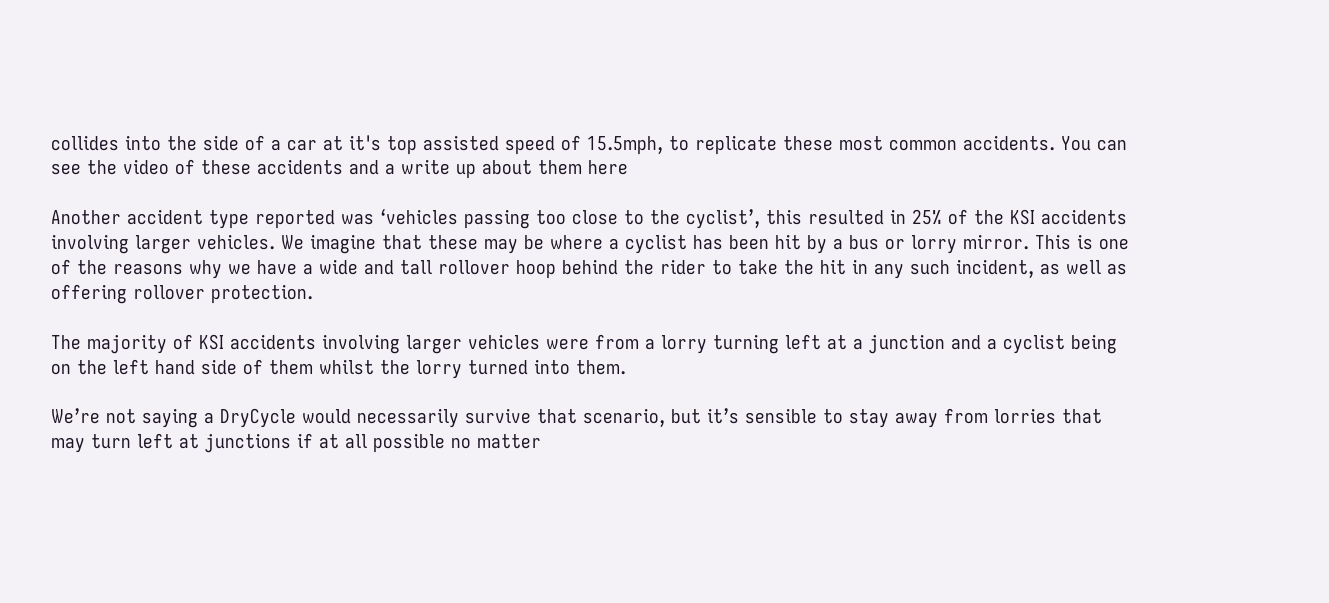collides into the side of a car at it's top assisted speed of 15.5mph, to replicate these most common accidents. You can see the video of these accidents and a write up about them here

Another accident type reported was ‘vehicles passing too close to the cyclist’, this resulted in 25% of the KSI accidents involving larger vehicles. We imagine that these may be where a cyclist has been hit by a bus or lorry mirror. This is one of the reasons why we have a wide and tall rollover hoop behind the rider to take the hit in any such incident, as well as offering rollover protection.

The majority of KSI accidents involving larger vehicles were from a lorry turning left at a junction and a cyclist being on the left hand side of them whilst the lorry turned into them.

We’re not saying a DryCycle would necessarily survive that scenario, but it’s sensible to stay away from lorries that may turn left at junctions if at all possible no matter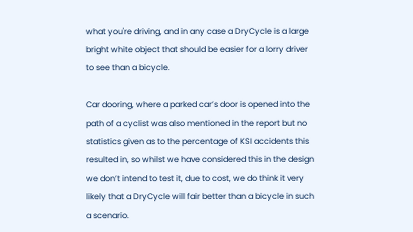what you're driving, and in any case a DryCycle is a large bright white object that should be easier for a lorry driver to see than a bicycle.

Car dooring, where a parked car’s door is opened into the path of a cyclist was also mentioned in the report but no statistics given as to the percentage of KSI accidents this resulted in, so whilst we have considered this in the design we don’t intend to test it, due to cost, we do think it very likely that a DryCycle will fair better than a bicycle in such a scenario.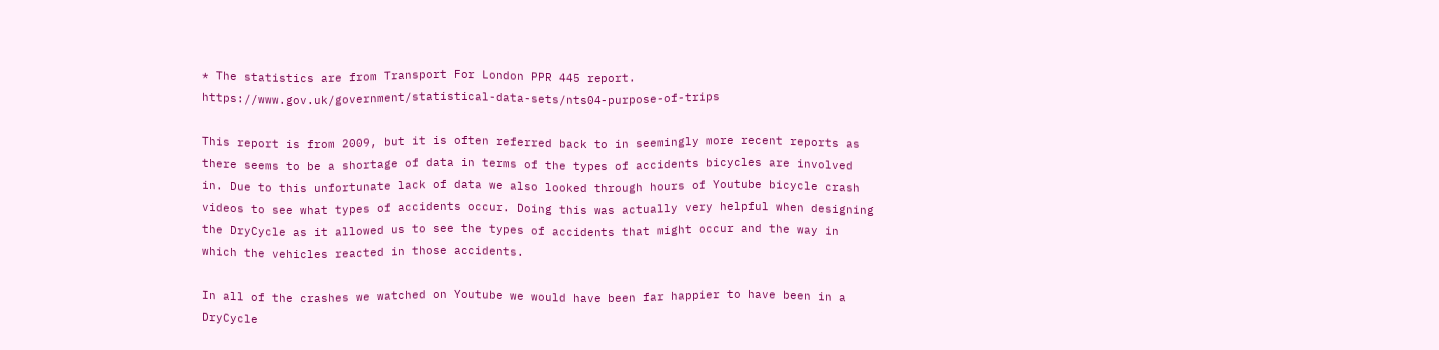* The statistics are from Transport For London PPR 445 report. https://www.gov.uk/government/statistical-data-sets/nts04-purpose-of-trips

This report is from 2009, but it is often referred back to in seemingly more recent reports as there seems to be a shortage of data in terms of the types of accidents bicycles are involved in. Due to this unfortunate lack of data we also looked through hours of Youtube bicycle crash videos to see what types of accidents occur. Doing this was actually very helpful when designing the DryCycle as it allowed us to see the types of accidents that might occur and the way in which the vehicles reacted in those accidents.

In all of the crashes we watched on Youtube we would have been far happier to have been in a DryCycle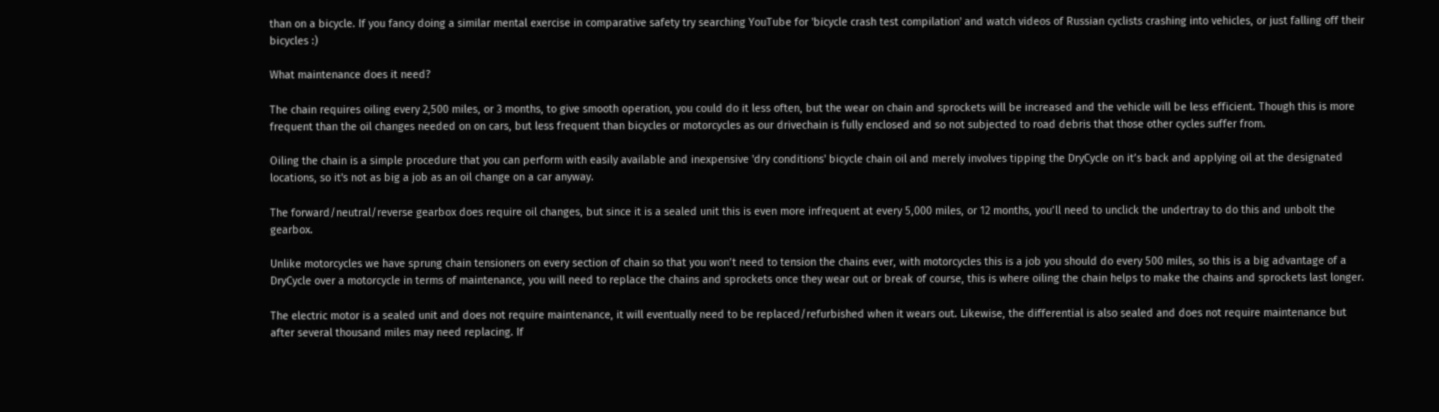than on a bicycle. If you fancy doing a similar mental exercise in comparative safety try searching YouTube for 'bicycle crash test compilation' and watch videos of Russian cyclists crashing into vehicles, or just falling off their bicycles :)

What maintenance does it need?

The chain requires oiling every 2,500 miles, or 3 months, to give smooth operation, you could do it less often, but the wear on chain and sprockets will be increased and the vehicle will be less efficient. Though this is more frequent than the oil changes needed on on cars, but less frequent than bicycles or motorcycles as our drivechain is fully enclosed and so not subjected to road debris that those other cycles suffer from.

Oiling the chain is a simple procedure that you can perform with easily available and inexpensive 'dry conditions' bicycle chain oil and merely involves tipping the DryCycle on it’s back and applying oil at the designated locations, so it's not as big a job as an oil change on a car anyway.

The forward/neutral/reverse gearbox does require oil changes, but since it is a sealed unit this is even more infrequent at every 5,000 miles, or 12 months, you’ll need to unclick the undertray to do this and unbolt the gearbox.

Unlike motorcycles we have sprung chain tensioners on every section of chain so that you won’t need to tension the chains ever, with motorcycles this is a job you should do every 500 miles, so this is a big advantage of a DryCycle over a motorcycle in terms of maintenance, you will need to replace the chains and sprockets once they wear out or break of course, this is where oiling the chain helps to make the chains and sprockets last longer.

The electric motor is a sealed unit and does not require maintenance, it will eventually need to be replaced/refurbished when it wears out. Likewise, the differential is also sealed and does not require maintenance but after several thousand miles may need replacing. If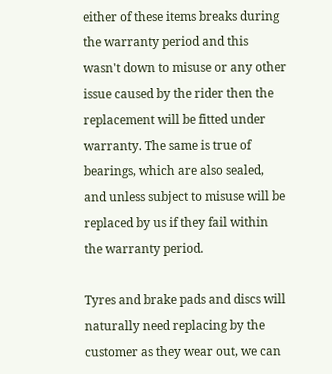either of these items breaks during the warranty period and this wasn't down to misuse or any other issue caused by the rider then the replacement will be fitted under warranty. The same is true of bearings, which are also sealed, and unless subject to misuse will be replaced by us if they fail within the warranty period.

Tyres and brake pads and discs will naturally need replacing by the customer as they wear out, we can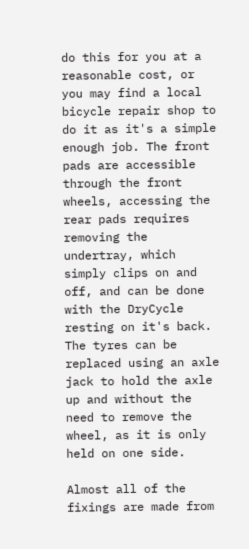do this for you at a reasonable cost, or you may find a local bicycle repair shop to do it as it's a simple enough job. The front pads are accessible through the front wheels, accessing the rear pads requires removing the undertray, which simply clips on and off, and can be done with the DryCycle resting on it's back. The tyres can be replaced using an axle jack to hold the axle up and without the need to remove the wheel, as it is only held on one side.

Almost all of the fixings are made from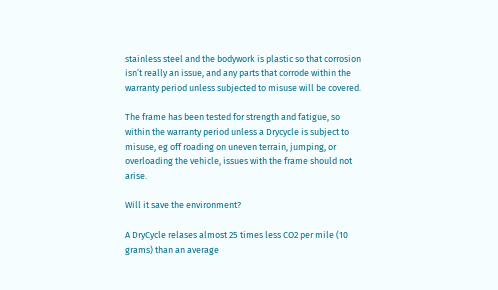stainless steel and the bodywork is plastic so that corrosion isn’t really an issue, and any parts that corrode within the warranty period unless subjected to misuse will be covered.

The frame has been tested for strength and fatigue, so within the warranty period unless a Drycycle is subject to misuse, eg off roading on uneven terrain, jumping, or overloading the vehicle, issues with the frame should not arise.

Will it save the environment?

A DryCycle relases almost 25 times less CO2 per mile (10 grams) than an average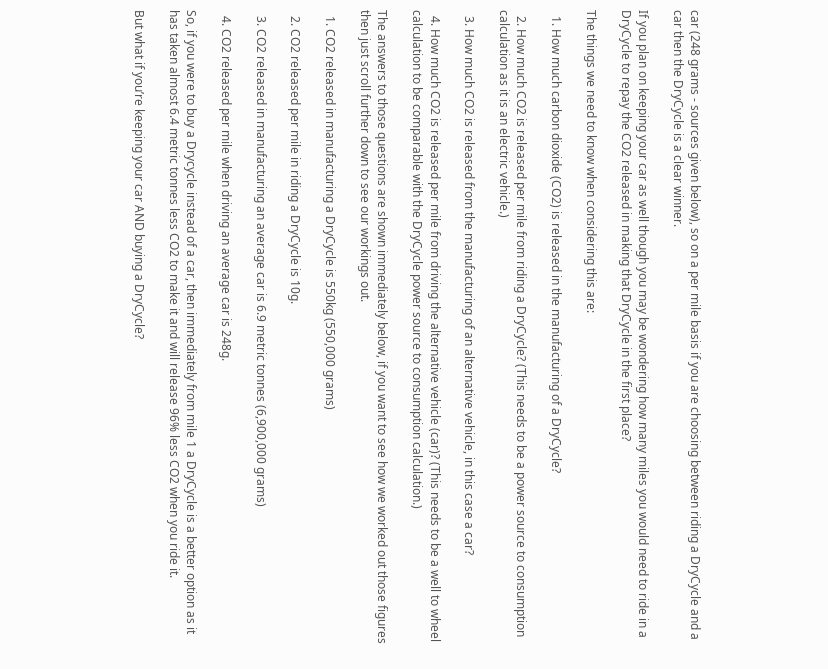car (248 grams - sources given below), so on a per mile basis if you are choosing between riding a DryCycle and a car then the DryCycle is a clear winner.

If you plan on keeping your car as well though you may be wondering how many miles you would need to ride in a DryCycle to repay the CO2 released in making that DryCycle in the first place?

The things we need to know when considering this are:

  1. How much carbon dioxide (CO2) is released in the manufacturing of a DryCycle?

  2. How much CO2 is released per mile from riding a DryCycle? (This needs to be a power source to consumption calculation as it is an electric vehicle.)

  3. How much CO2 is released from the manufacturing of an alternative vehicle, in this case a car?

  4. How much CO2 is released per mile from driving the alternative vehicle (car)? (This needs to be a well to wheel calculation to be comparable with the DryCycle power source to consumption calculation.)

The answers to those questions are shown immediately below, if you want to see how we worked out those figures then just scroll further down to see our workings out.

  1. CO2 released in manufacturing a DryCycle is 550kg (550,000 grams)

  2. CO2 released per mile in riding a DryCycle is 10g.

  3. CO2 released in manufacturing an average car is 6.9 metric tonnes (6,900,000 grams)

  4. CO2 released per mile when driving an average car is 248g.

So, if you were to buy a Drycycle instead of a car, then immediately from mile 1 a DryCycle is a better option as it has taken almost 6.4 metric tonnes less CO2 to make it and will release 96% less CO2 when you ride it.

But what if you’re keeping your car AND buying a DryCycle?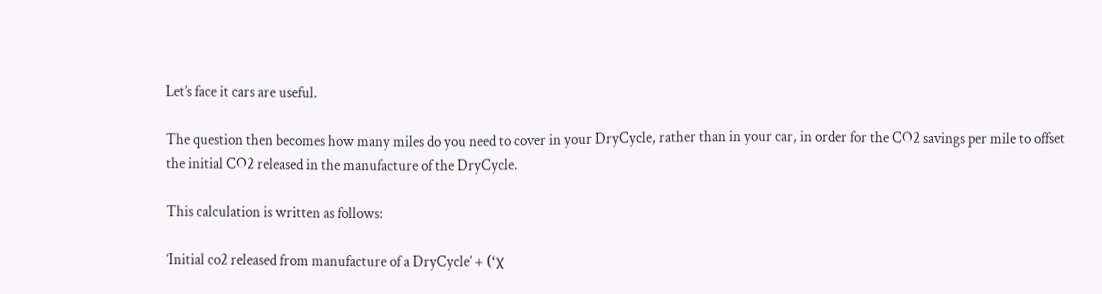Let’s face it cars are useful.

The question then becomes how many miles do you need to cover in your DryCycle, rather than in your car, in order for the CO2 savings per mile to offset the initial CO2 released in the manufacture of the DryCycle.

This calculation is written as follows:

‘Initial co2 released from manufacture of a DryCycle’ + (‘χ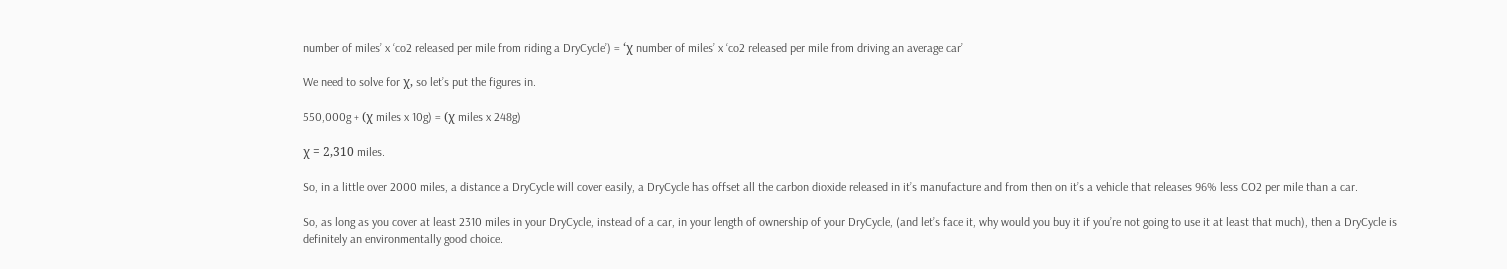number of miles’ x ‘co2 released per mile from riding a DryCycle’) = ‘χ number of miles’ x ‘co2 released per mile from driving an average car’

We need to solve for χ, so let’s put the figures in.

550,000g + (χ miles x 10g) = (χ miles x 248g)

χ = 2,310 miles.

So, in a little over 2000 miles, a distance a DryCycle will cover easily, a DryCycle has offset all the carbon dioxide released in it’s manufacture and from then on it’s a vehicle that releases 96% less CO2 per mile than a car.

So, as long as you cover at least 2310 miles in your DryCycle, instead of a car, in your length of ownership of your DryCycle, (and let’s face it, why would you buy it if you’re not going to use it at least that much), then a DryCycle is definitely an environmentally good choice.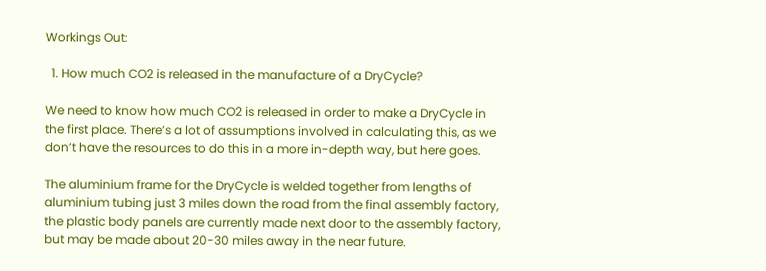Workings Out:

  1. How much CO2 is released in the manufacture of a DryCycle?

We need to know how much CO2 is released in order to make a DryCycle in the first place. There’s a lot of assumptions involved in calculating this, as we don’t have the resources to do this in a more in-depth way, but here goes.

The aluminium frame for the DryCycle is welded together from lengths of aluminium tubing just 3 miles down the road from the final assembly factory, the plastic body panels are currently made next door to the assembly factory, but may be made about 20-30 miles away in the near future.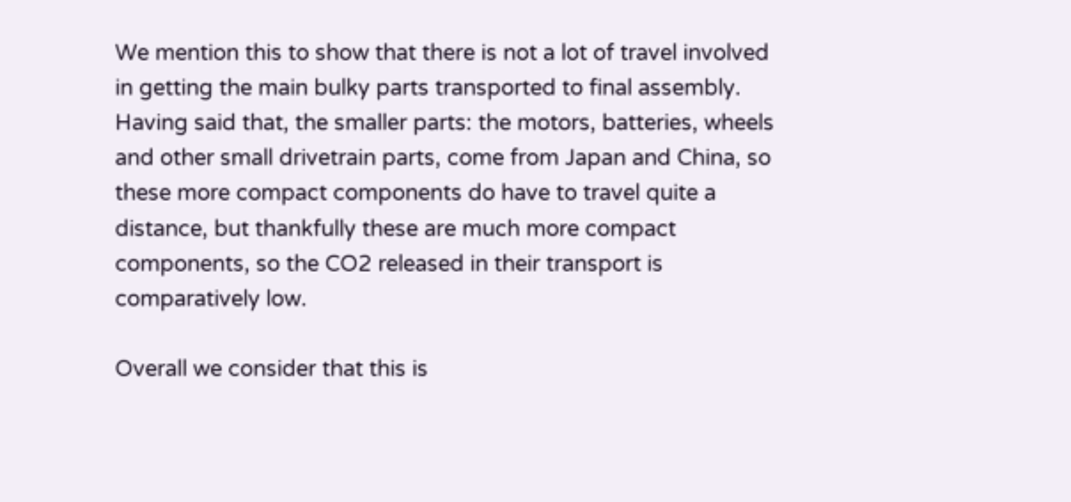We mention this to show that there is not a lot of travel involved in getting the main bulky parts transported to final assembly. Having said that, the smaller parts: the motors, batteries, wheels and other small drivetrain parts, come from Japan and China, so these more compact components do have to travel quite a distance, but thankfully these are much more compact components, so the CO2 released in their transport is comparatively low.

Overall we consider that this is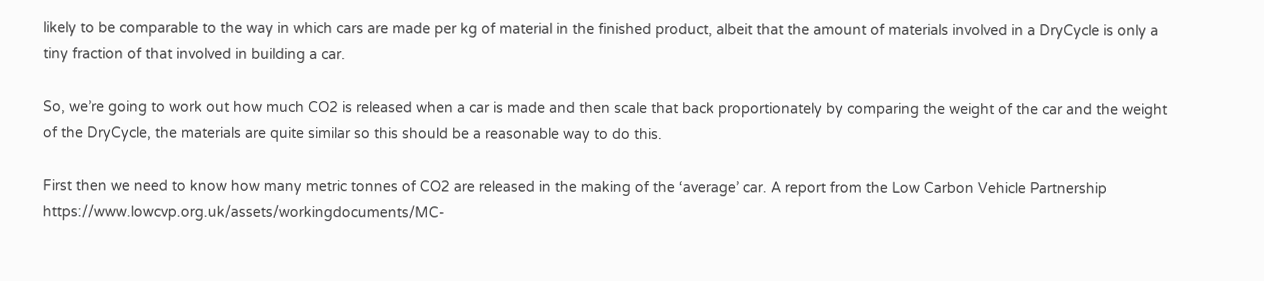likely to be comparable to the way in which cars are made per kg of material in the finished product, albeit that the amount of materials involved in a DryCycle is only a tiny fraction of that involved in building a car.

So, we’re going to work out how much CO2 is released when a car is made and then scale that back proportionately by comparing the weight of the car and the weight of the DryCycle, the materials are quite similar so this should be a reasonable way to do this.

First then we need to know how many metric tonnes of CO2 are released in the making of the ‘average’ car. A report from the Low Carbon Vehicle Partnership https://www.lowcvp.org.uk/assets/workingdocuments/MC-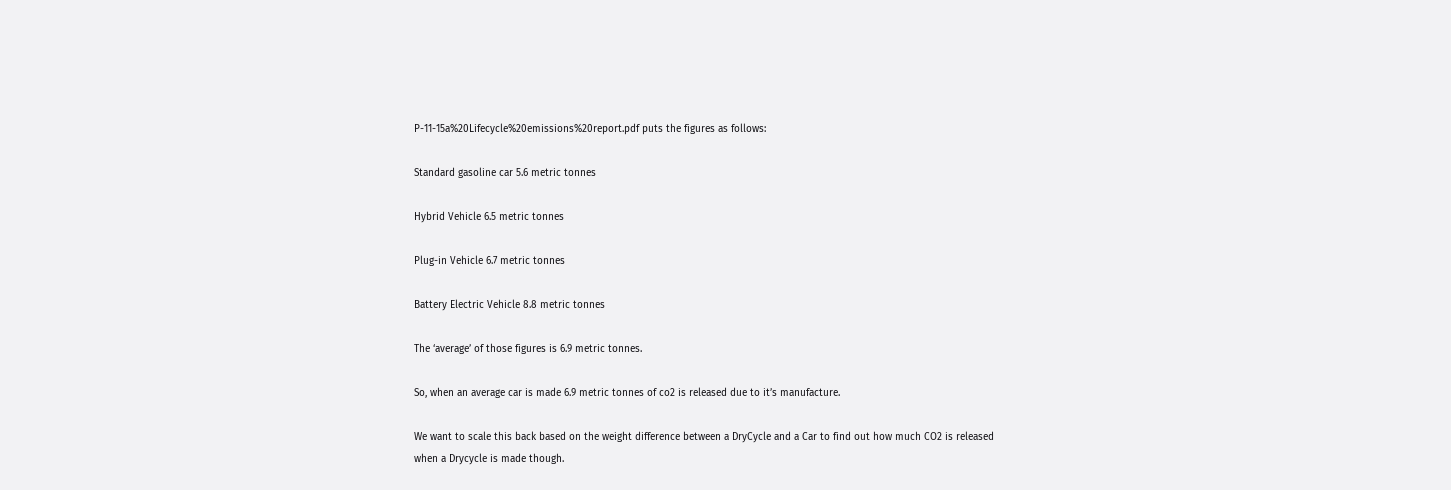P-11-15a%20Lifecycle%20emissions%20report.pdf puts the figures as follows:

Standard gasoline car 5.6 metric tonnes

Hybrid Vehicle 6.5 metric tonnes

Plug-in Vehicle 6.7 metric tonnes

Battery Electric Vehicle 8.8 metric tonnes

The ‘average’ of those figures is 6.9 metric tonnes.

So, when an average car is made 6.9 metric tonnes of co2 is released due to it’s manufacture.

We want to scale this back based on the weight difference between a DryCycle and a Car to find out how much CO2 is released when a Drycycle is made though.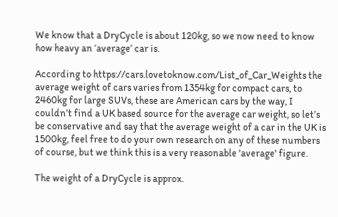We know that a DryCycle is about 120kg, so we now need to know how heavy an ‘average’ car is.

According to https://cars.lovetoknow.com/List_of_Car_Weights the average weight of cars varies from 1354kg for compact cars, to 2460kg for large SUVs, these are American cars by the way, I couldn’t find a UK based source for the average car weight, so let’s be conservative and say that the average weight of a car in the UK is 1500kg, feel free to do your own research on any of these numbers of course, but we think this is a very reasonable 'average' figure.

The weight of a DryCycle is approx.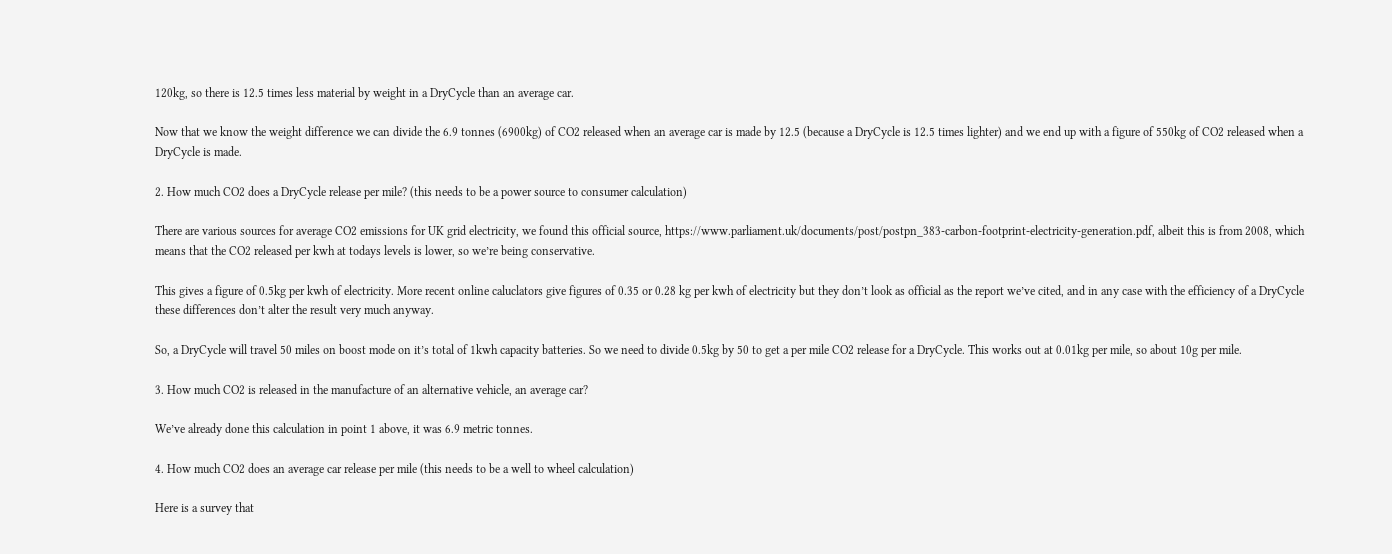120kg, so there is 12.5 times less material by weight in a DryCycle than an average car.

Now that we know the weight difference we can divide the 6.9 tonnes (6900kg) of CO2 released when an average car is made by 12.5 (because a DryCycle is 12.5 times lighter) and we end up with a figure of 550kg of CO2 released when a DryCycle is made.

2. How much CO2 does a DryCycle release per mile? (this needs to be a power source to consumer calculation)

There are various sources for average CO2 emissions for UK grid electricity, we found this official source, https://www.parliament.uk/documents/post/postpn_383-carbon-footprint-electricity-generation.pdf, albeit this is from 2008, which means that the CO2 released per kwh at todays levels is lower, so we’re being conservative.

This gives a figure of 0.5kg per kwh of electricity. More recent online caluclators give figures of 0.35 or 0.28 kg per kwh of electricity but they don’t look as official as the report we’ve cited, and in any case with the efficiency of a DryCycle these differences don’t alter the result very much anyway.

So, a DryCycle will travel 50 miles on boost mode on it’s total of 1kwh capacity batteries. So we need to divide 0.5kg by 50 to get a per mile CO2 release for a DryCycle. This works out at 0.01kg per mile, so about 10g per mile.

3. How much CO2 is released in the manufacture of an alternative vehicle, an average car?

We’ve already done this calculation in point 1 above, it was 6.9 metric tonnes.

4. How much CO2 does an average car release per mile (this needs to be a well to wheel calculation)

Here is a survey that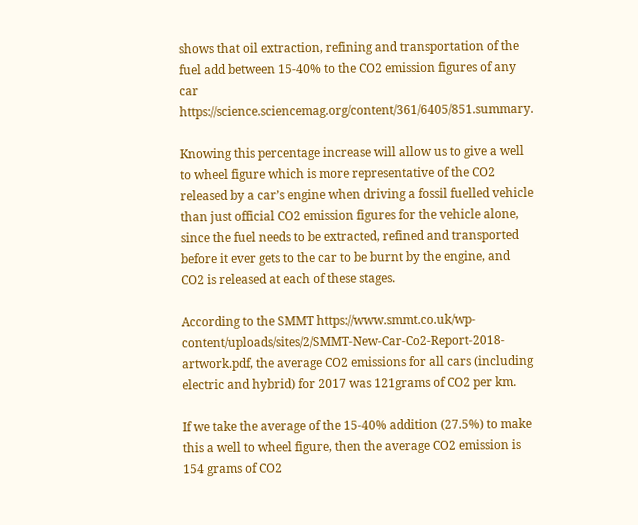shows that oil extraction, refining and transportation of the fuel add between 15-40% to the CO2 emission figures of any car https://science.sciencemag.org/content/361/6405/851.summary.

Knowing this percentage increase will allow us to give a well to wheel figure which is more representative of the CO2 released by a car’s engine when driving a fossil fuelled vehicle than just official CO2 emission figures for the vehicle alone, since the fuel needs to be extracted, refined and transported before it ever gets to the car to be burnt by the engine, and CO2 is released at each of these stages.

According to the SMMT https://www.smmt.co.uk/wp-content/uploads/sites/2/SMMT-New-Car-Co2-Report-2018-artwork.pdf, the average CO2 emissions for all cars (including electric and hybrid) for 2017 was 121grams of CO2 per km.

If we take the average of the 15-40% addition (27.5%) to make this a well to wheel figure, then the average CO2 emission is 154 grams of CO2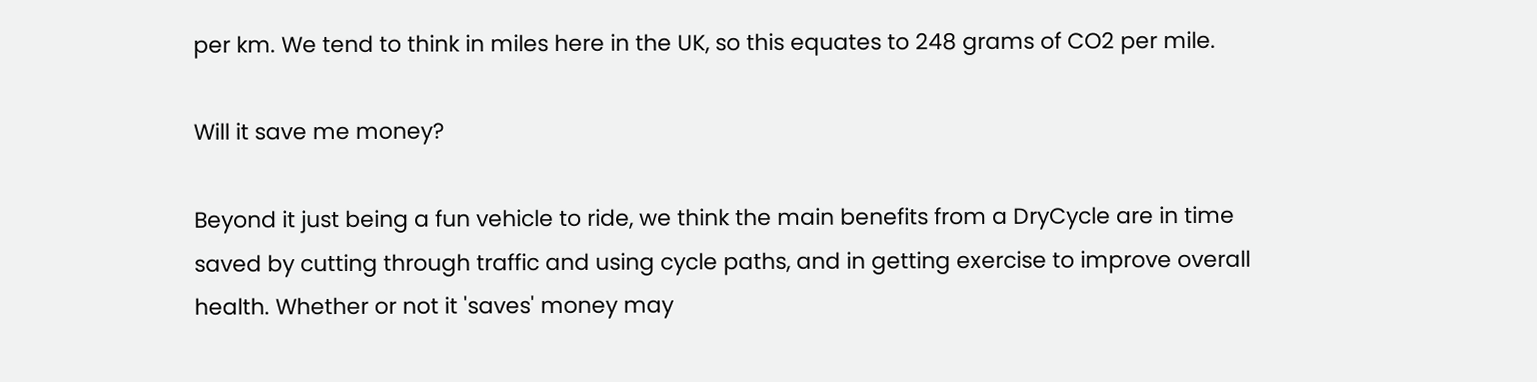per km. We tend to think in miles here in the UK, so this equates to 248 grams of CO2 per mile.

Will it save me money?

Beyond it just being a fun vehicle to ride, we think the main benefits from a DryCycle are in time saved by cutting through traffic and using cycle paths, and in getting exercise to improve overall health. Whether or not it 'saves' money may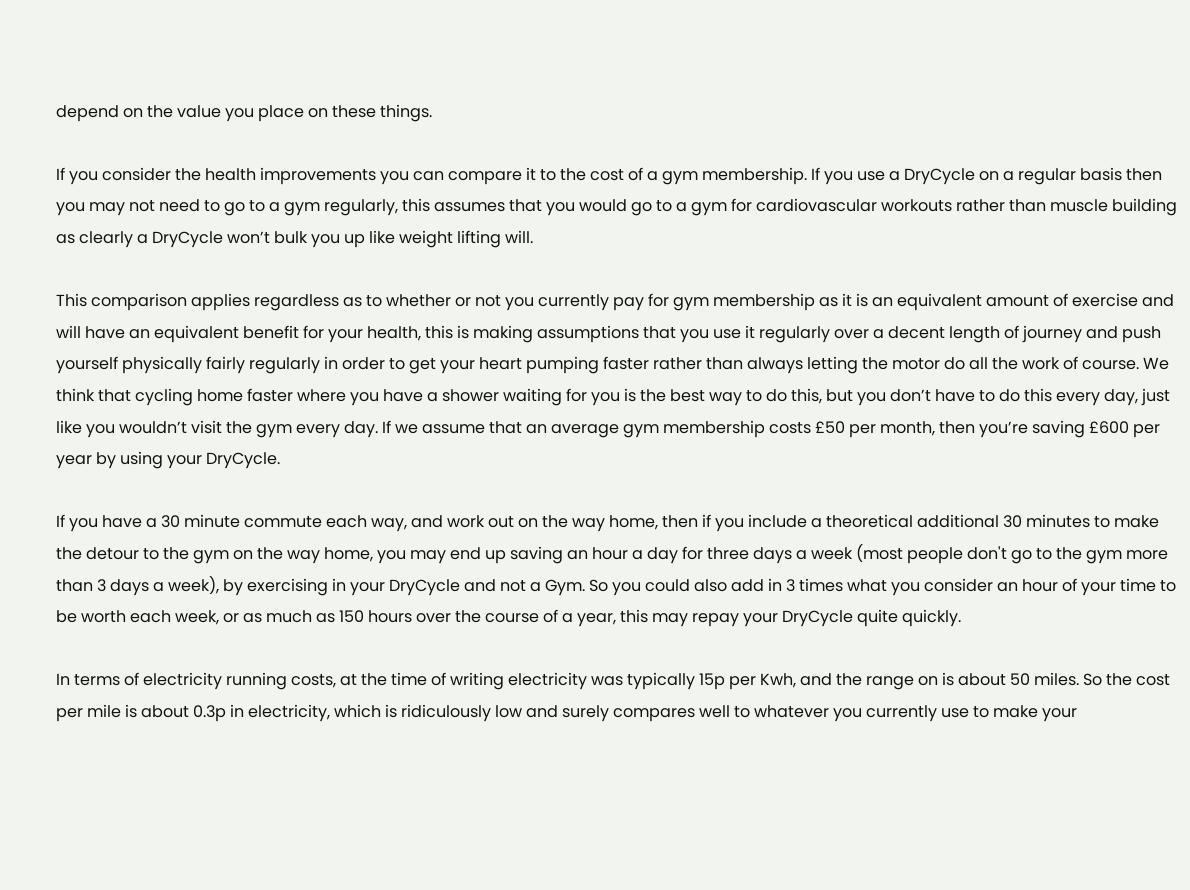depend on the value you place on these things.

If you consider the health improvements you can compare it to the cost of a gym membership. If you use a DryCycle on a regular basis then you may not need to go to a gym regularly, this assumes that you would go to a gym for cardiovascular workouts rather than muscle building as clearly a DryCycle won’t bulk you up like weight lifting will.

This comparison applies regardless as to whether or not you currently pay for gym membership as it is an equivalent amount of exercise and will have an equivalent benefit for your health, this is making assumptions that you use it regularly over a decent length of journey and push yourself physically fairly regularly in order to get your heart pumping faster rather than always letting the motor do all the work of course. We think that cycling home faster where you have a shower waiting for you is the best way to do this, but you don’t have to do this every day, just like you wouldn’t visit the gym every day. If we assume that an average gym membership costs £50 per month, then you’re saving £600 per year by using your DryCycle.

If you have a 30 minute commute each way, and work out on the way home, then if you include a theoretical additional 30 minutes to make the detour to the gym on the way home, you may end up saving an hour a day for three days a week (most people don't go to the gym more than 3 days a week), by exercising in your DryCycle and not a Gym. So you could also add in 3 times what you consider an hour of your time to be worth each week, or as much as 150 hours over the course of a year, this may repay your DryCycle quite quickly.

In terms of electricity running costs, at the time of writing electricity was typically 15p per Kwh, and the range on is about 50 miles. So the cost per mile is about 0.3p in electricity, which is ridiculously low and surely compares well to whatever you currently use to make your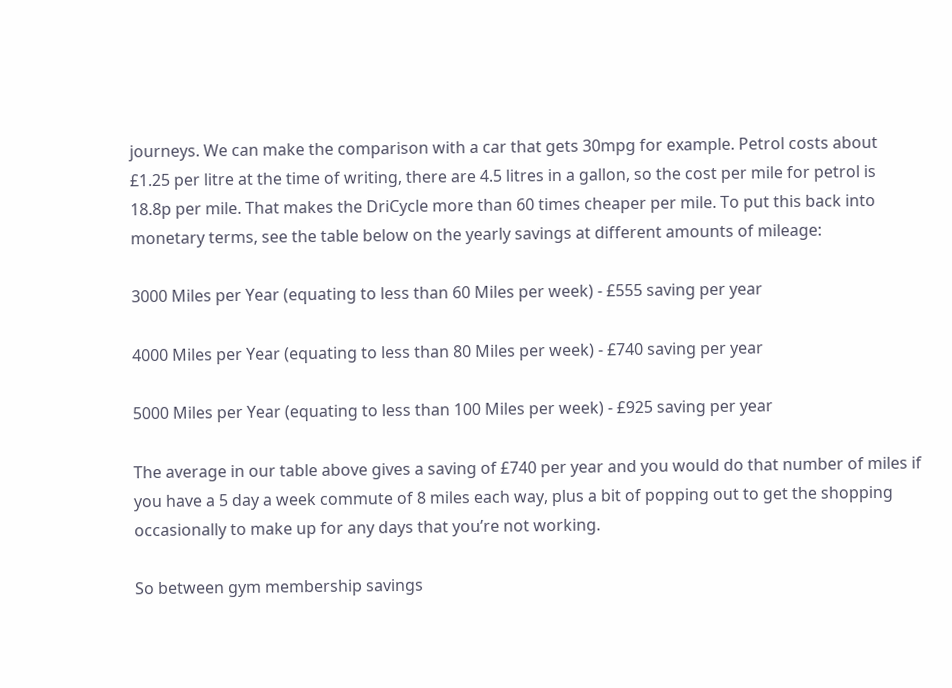journeys. We can make the comparison with a car that gets 30mpg for example. Petrol costs about £1.25 per litre at the time of writing, there are 4.5 litres in a gallon, so the cost per mile for petrol is 18.8p per mile. That makes the DriCycle more than 60 times cheaper per mile. To put this back into monetary terms, see the table below on the yearly savings at different amounts of mileage:

3000 Miles per Year (equating to less than 60 Miles per week) - £555 saving per year

4000 Miles per Year (equating to less than 80 Miles per week) - £740 saving per year

5000 Miles per Year (equating to less than 100 Miles per week) - £925 saving per year

The average in our table above gives a saving of £740 per year and you would do that number of miles if you have a 5 day a week commute of 8 miles each way, plus a bit of popping out to get the shopping occasionally to make up for any days that you’re not working.

So between gym membership savings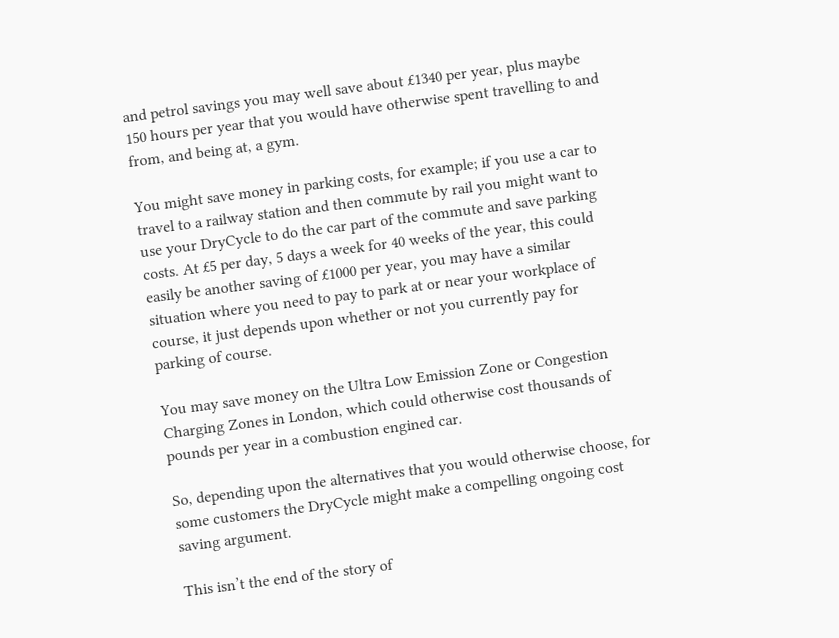and petrol savings you may well save about £1340 per year, plus maybe 150 hours per year that you would have otherwise spent travelling to and from, and being at, a gym.

You might save money in parking costs, for example; if you use a car to travel to a railway station and then commute by rail you might want to use your DryCycle to do the car part of the commute and save parking costs. At £5 per day, 5 days a week for 40 weeks of the year, this could easily be another saving of £1000 per year, you may have a similar situation where you need to pay to park at or near your workplace of course, it just depends upon whether or not you currently pay for parking of course.

You may save money on the Ultra Low Emission Zone or Congestion Charging Zones in London, which could otherwise cost thousands of pounds per year in a combustion engined car.

So, depending upon the alternatives that you would otherwise choose, for some customers the DryCycle might make a compelling ongoing cost saving argument.

This isn’t the end of the story of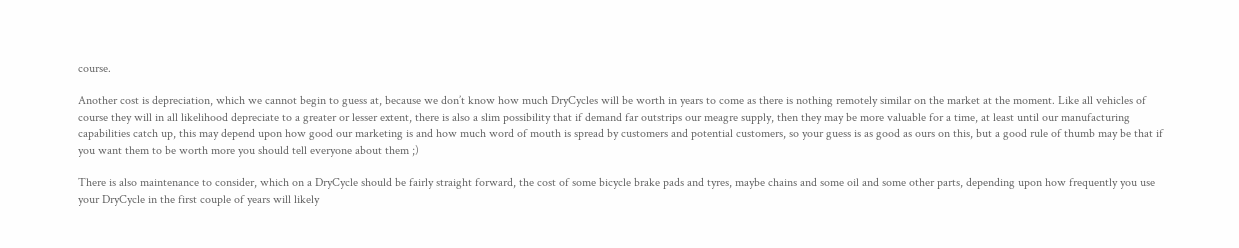course.

Another cost is depreciation, which we cannot begin to guess at, because we don’t know how much DryCycles will be worth in years to come as there is nothing remotely similar on the market at the moment. Like all vehicles of course they will in all likelihood depreciate to a greater or lesser extent, there is also a slim possibility that if demand far outstrips our meagre supply, then they may be more valuable for a time, at least until our manufacturing capabilities catch up, this may depend upon how good our marketing is and how much word of mouth is spread by customers and potential customers, so your guess is as good as ours on this, but a good rule of thumb may be that if you want them to be worth more you should tell everyone about them ;)

There is also maintenance to consider, which on a DryCycle should be fairly straight forward, the cost of some bicycle brake pads and tyres, maybe chains and some oil and some other parts, depending upon how frequently you use your DryCycle in the first couple of years will likely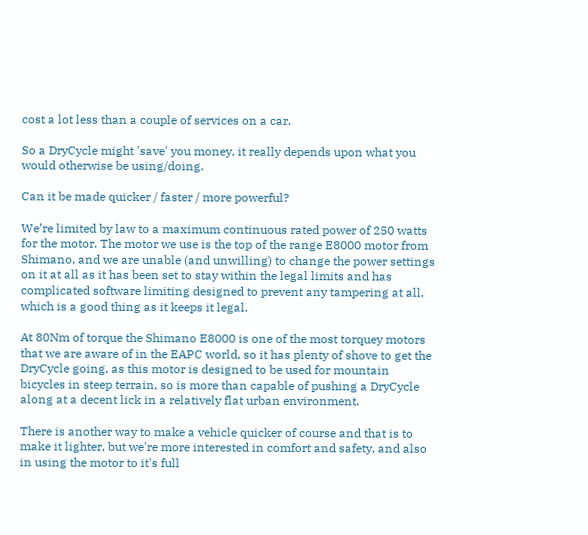cost a lot less than a couple of services on a car.

So a DryCycle might 'save' you money, it really depends upon what you would otherwise be using/doing.

Can it be made quicker / faster / more powerful?

We’re limited by law to a maximum continuous rated power of 250 watts for the motor. The motor we use is the top of the range E8000 motor from Shimano, and we are unable (and unwilling) to change the power settings on it at all as it has been set to stay within the legal limits and has complicated software limiting designed to prevent any tampering at all, which is a good thing as it keeps it legal.

At 80Nm of torque the Shimano E8000 is one of the most torquey motors that we are aware of in the EAPC world, so it has plenty of shove to get the DryCycle going, as this motor is designed to be used for mountain bicycles in steep terrain, so is more than capable of pushing a DryCycle along at a decent lick in a relatively flat urban environment.

There is another way to make a vehicle quicker of course and that is to make it lighter, but we're more interested in comfort and safety, and also in using the motor to it's full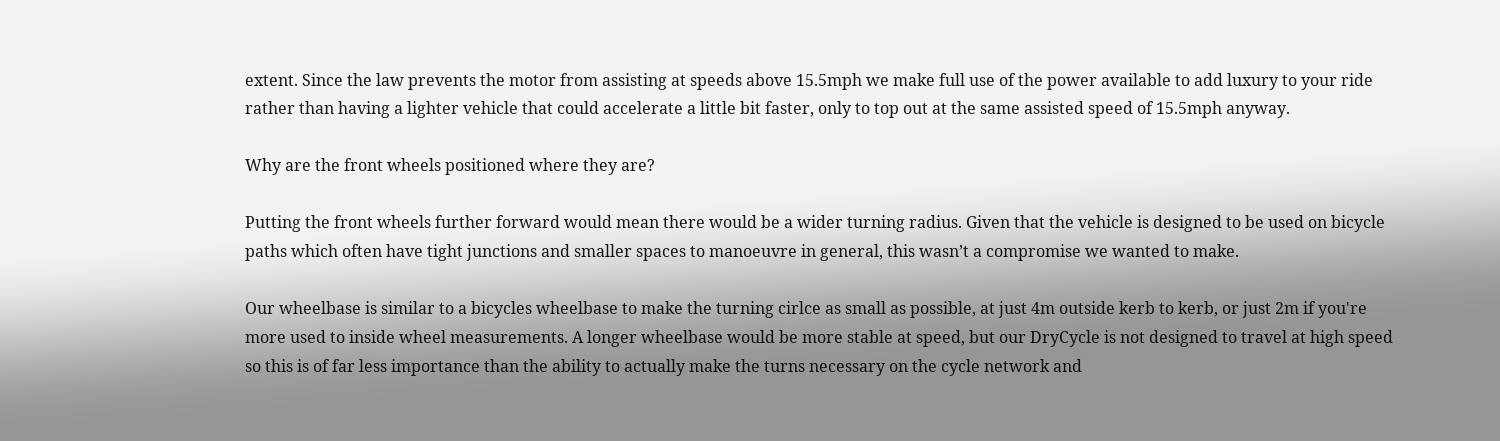extent. Since the law prevents the motor from assisting at speeds above 15.5mph we make full use of the power available to add luxury to your ride rather than having a lighter vehicle that could accelerate a little bit faster, only to top out at the same assisted speed of 15.5mph anyway.

Why are the front wheels positioned where they are?

Putting the front wheels further forward would mean there would be a wider turning radius. Given that the vehicle is designed to be used on bicycle paths which often have tight junctions and smaller spaces to manoeuvre in general, this wasn’t a compromise we wanted to make.

Our wheelbase is similar to a bicycles wheelbase to make the turning cirlce as small as possible, at just 4m outside kerb to kerb, or just 2m if you're more used to inside wheel measurements. A longer wheelbase would be more stable at speed, but our DryCycle is not designed to travel at high speed so this is of far less importance than the ability to actually make the turns necessary on the cycle network and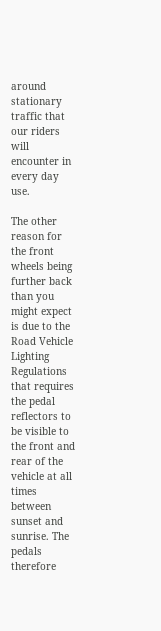around stationary traffic that our riders will encounter in every day use.

The other reason for the front wheels being further back than you might expect is due to the Road Vehicle Lighting Regulations that requires the pedal reflectors to be visible to the front and rear of the vehicle at all times between sunset and sunrise. The pedals therefore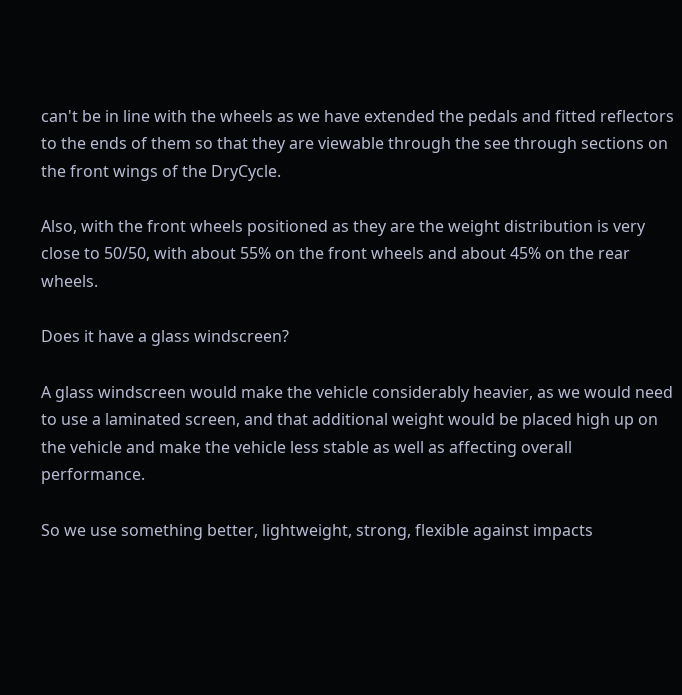can't be in line with the wheels as we have extended the pedals and fitted reflectors to the ends of them so that they are viewable through the see through sections on the front wings of the DryCycle.

Also, with the front wheels positioned as they are the weight distribution is very close to 50/50, with about 55% on the front wheels and about 45% on the rear wheels.

Does it have a glass windscreen?

A glass windscreen would make the vehicle considerably heavier, as we would need to use a laminated screen, and that additional weight would be placed high up on the vehicle and make the vehicle less stable as well as affecting overall performance.

So we use something better, lightweight, strong, flexible against impacts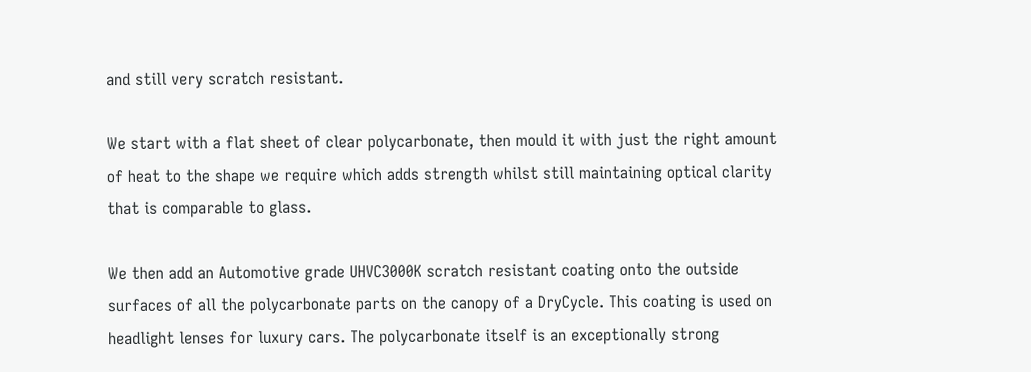and still very scratch resistant.

We start with a flat sheet of clear polycarbonate, then mould it with just the right amount of heat to the shape we require which adds strength whilst still maintaining optical clarity that is comparable to glass.

We then add an Automotive grade UHVC3000K scratch resistant coating onto the outside surfaces of all the polycarbonate parts on the canopy of a DryCycle. This coating is used on headlight lenses for luxury cars. The polycarbonate itself is an exceptionally strong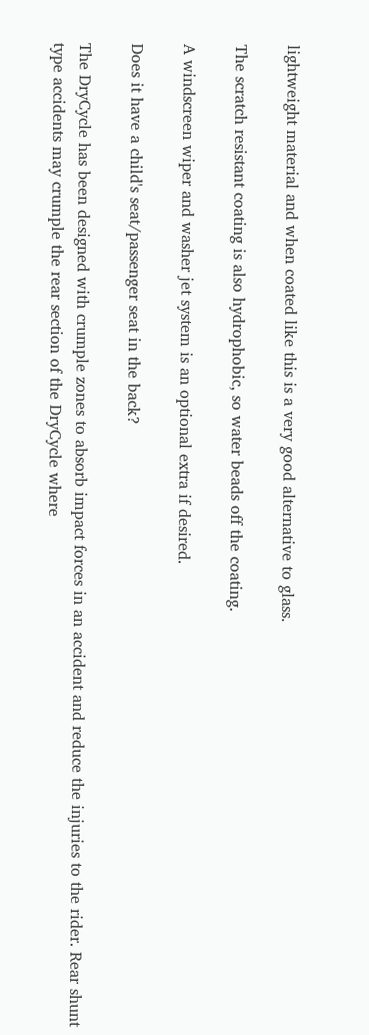lightweight material and when coated like this is a very good alternative to glass.

The scratch resistant coating is also hydrophobic, so water beads off the coating.

A windscreen wiper and washer jet system is an optional extra if desired.

Does it have a child's seat/passenger seat in the back?

The DryCycle has been designed with crumple zones to absorb impact forces in an accident and reduce the injuries to the rider. Rear shunt type accidents may crumple the rear section of the DryCycle where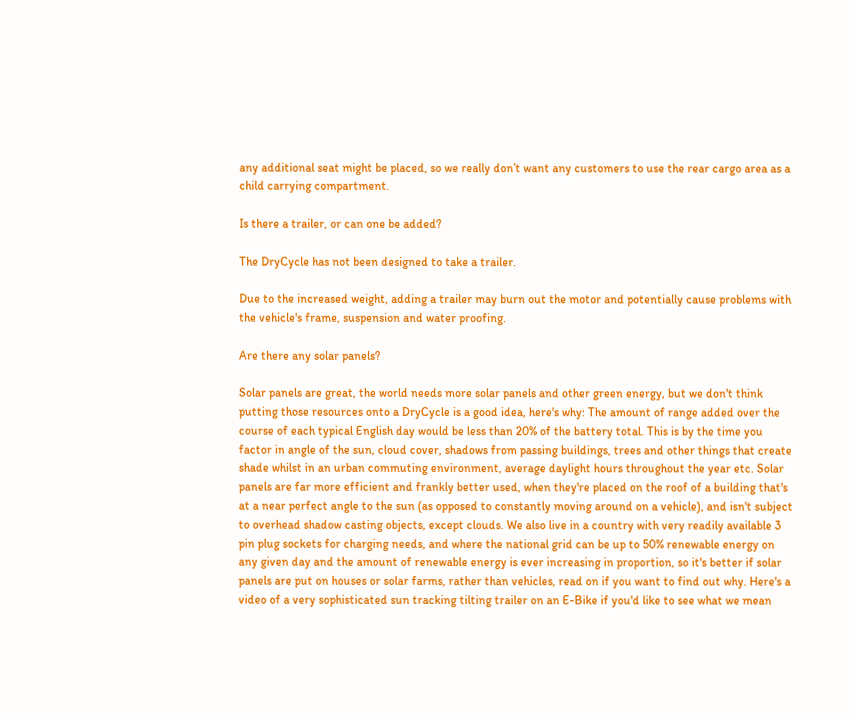any additional seat might be placed, so we really don’t want any customers to use the rear cargo area as a child carrying compartment.

Is there a trailer, or can one be added?

The DryCycle has not been designed to take a trailer.

Due to the increased weight, adding a trailer may burn out the motor and potentially cause problems with the vehicle's frame, suspension and water proofing.

Are there any solar panels?

Solar panels are great, the world needs more solar panels and other green energy, but we don't think putting those resources onto a DryCycle is a good idea, here's why: The amount of range added over the course of each typical English day would be less than 20% of the battery total. This is by the time you factor in angle of the sun, cloud cover, shadows from passing buildings, trees and other things that create shade whilst in an urban commuting environment, average daylight hours throughout the year etc. Solar panels are far more efficient and frankly better used, when they're placed on the roof of a building that's at a near perfect angle to the sun (as opposed to constantly moving around on a vehicle), and isn't subject to overhead shadow casting objects, except clouds. We also live in a country with very readily available 3 pin plug sockets for charging needs, and where the national grid can be up to 50% renewable energy on any given day and the amount of renewable energy is ever increasing in proportion, so it's better if solar panels are put on houses or solar farms, rather than vehicles, read on if you want to find out why. Here's a video of a very sophisticated sun tracking tilting trailer on an E-Bike if you'd like to see what we mean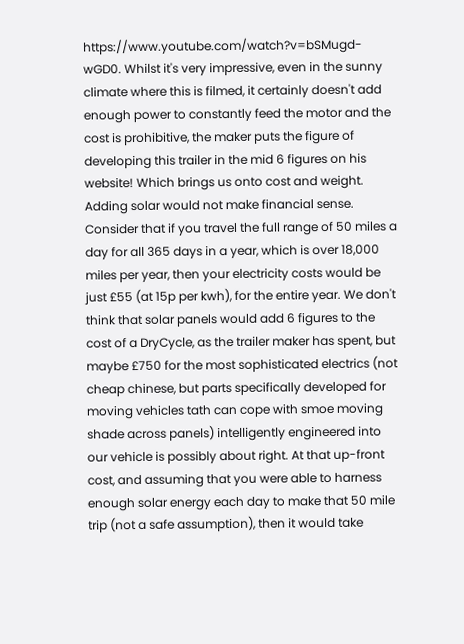https://www.youtube.com/watch?v=bSMugd-wGD0. Whilst it's very impressive, even in the sunny climate where this is filmed, it certainly doesn't add enough power to constantly feed the motor and the cost is prohibitive, the maker puts the figure of developing this trailer in the mid 6 figures on his website! Which brings us onto cost and weight. Adding solar would not make financial sense. Consider that if you travel the full range of 50 miles a day for all 365 days in a year, which is over 18,000 miles per year, then your electricity costs would be just £55 (at 15p per kwh), for the entire year. We don't think that solar panels would add 6 figures to the cost of a DryCycle, as the trailer maker has spent, but maybe £750 for the most sophisticated electrics (not cheap chinese, but parts specifically developed for moving vehicles tath can cope with smoe moving shade across panels) intelligently engineered into our vehicle is possibly about right. At that up-front cost, and assuming that you were able to harness enough solar energy each day to make that 50 mile trip (not a safe assumption), then it would take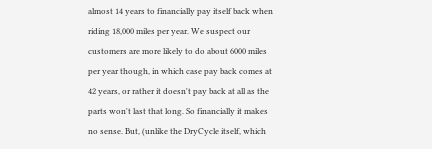almost 14 years to financially pay itself back when riding 18,000 miles per year. We suspect our customers are more likely to do about 6000 miles per year though, in which case pay back comes at 42 years, or rather it doesn't pay back at all as the parts won't last that long. So financially it makes no sense. But, (unlike the DryCycle itself, which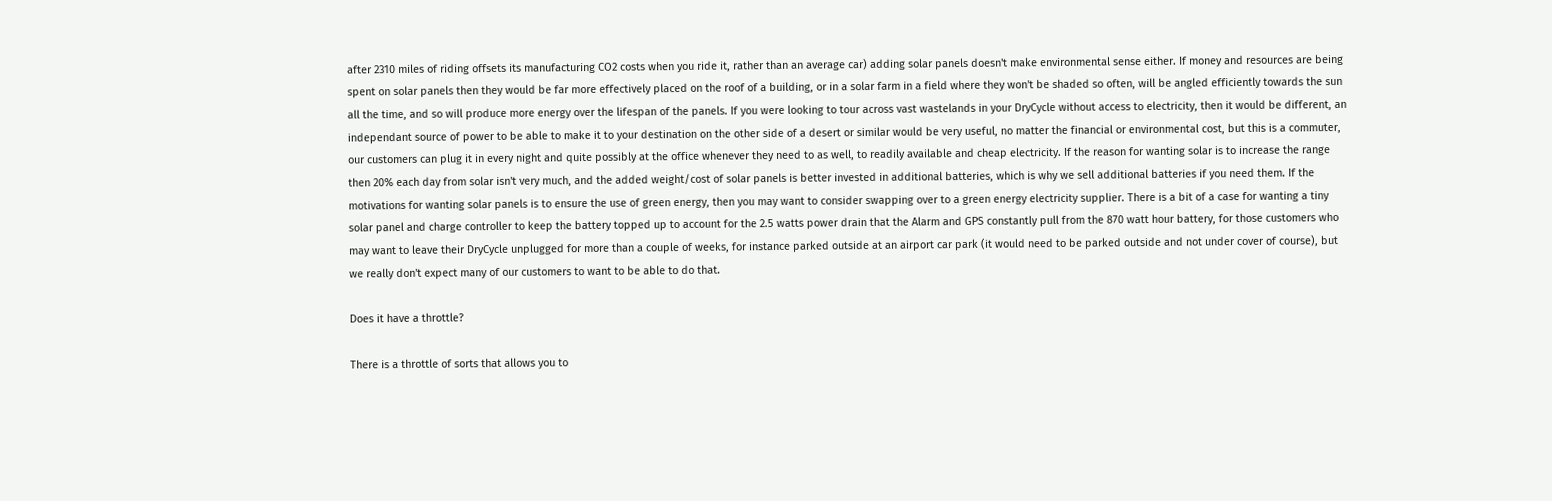after 2310 miles of riding offsets its manufacturing CO2 costs when you ride it, rather than an average car) adding solar panels doesn't make environmental sense either. If money and resources are being spent on solar panels then they would be far more effectively placed on the roof of a building, or in a solar farm in a field where they won't be shaded so often, will be angled efficiently towards the sun all the time, and so will produce more energy over the lifespan of the panels. If you were looking to tour across vast wastelands in your DryCycle without access to electricity, then it would be different, an independant source of power to be able to make it to your destination on the other side of a desert or similar would be very useful, no matter the financial or environmental cost, but this is a commuter, our customers can plug it in every night and quite possibly at the office whenever they need to as well, to readily available and cheap electricity. If the reason for wanting solar is to increase the range then 20% each day from solar isn't very much, and the added weight/cost of solar panels is better invested in additional batteries, which is why we sell additional batteries if you need them. If the motivations for wanting solar panels is to ensure the use of green energy, then you may want to consider swapping over to a green energy electricity supplier. There is a bit of a case for wanting a tiny solar panel and charge controller to keep the battery topped up to account for the 2.5 watts power drain that the Alarm and GPS constantly pull from the 870 watt hour battery, for those customers who may want to leave their DryCycle unplugged for more than a couple of weeks, for instance parked outside at an airport car park (it would need to be parked outside and not under cover of course), but we really don't expect many of our customers to want to be able to do that.

Does it have a throttle?

There is a throttle of sorts that allows you to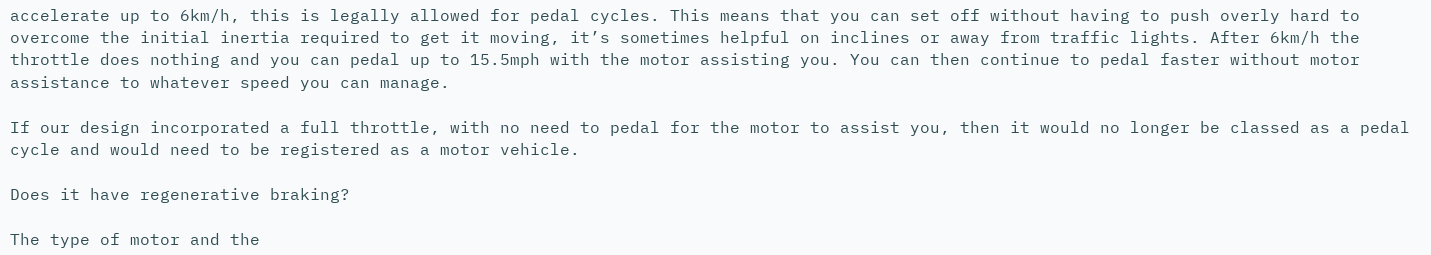accelerate up to 6km/h, this is legally allowed for pedal cycles. This means that you can set off without having to push overly hard to overcome the initial inertia required to get it moving, it’s sometimes helpful on inclines or away from traffic lights. After 6km/h the throttle does nothing and you can pedal up to 15.5mph with the motor assisting you. You can then continue to pedal faster without motor assistance to whatever speed you can manage.

If our design incorporated a full throttle, with no need to pedal for the motor to assist you, then it would no longer be classed as a pedal cycle and would need to be registered as a motor vehicle.

Does it have regenerative braking?

The type of motor and the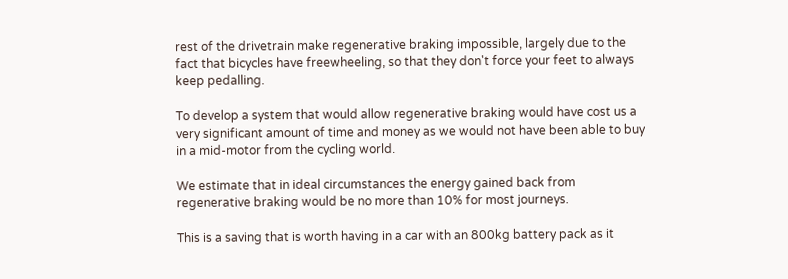rest of the drivetrain make regenerative braking impossible, largely due to the fact that bicycles have freewheeling, so that they don't force your feet to always keep pedalling.

To develop a system that would allow regenerative braking would have cost us a very significant amount of time and money as we would not have been able to buy in a mid-motor from the cycling world.

We estimate that in ideal circumstances the energy gained back from regenerative braking would be no more than 10% for most journeys.

This is a saving that is worth having in a car with an 800kg battery pack as it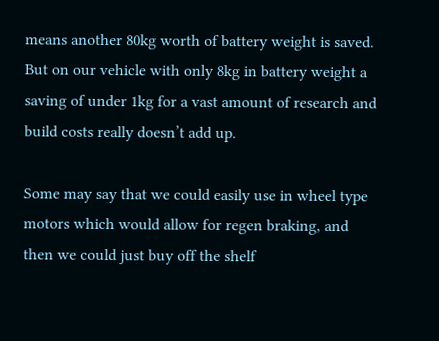means another 80kg worth of battery weight is saved. But on our vehicle with only 8kg in battery weight a saving of under 1kg for a vast amount of research and build costs really doesn’t add up.

Some may say that we could easily use in wheel type motors which would allow for regen braking, and then we could just buy off the shelf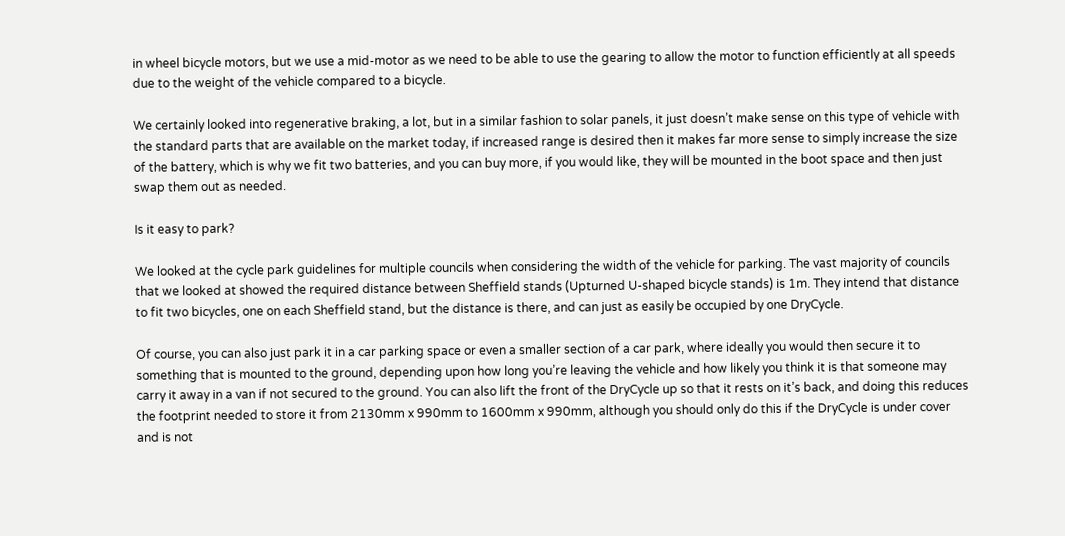in wheel bicycle motors, but we use a mid-motor as we need to be able to use the gearing to allow the motor to function efficiently at all speeds due to the weight of the vehicle compared to a bicycle.

We certainly looked into regenerative braking, a lot, but in a similar fashion to solar panels, it just doesn’t make sense on this type of vehicle with the standard parts that are available on the market today, if increased range is desired then it makes far more sense to simply increase the size of the battery, which is why we fit two batteries, and you can buy more, if you would like, they will be mounted in the boot space and then just swap them out as needed.

Is it easy to park?

We looked at the cycle park guidelines for multiple councils when considering the width of the vehicle for parking. The vast majority of councils that we looked at showed the required distance between Sheffield stands (Upturned U-shaped bicycle stands) is 1m. They intend that distance to fit two bicycles, one on each Sheffield stand, but the distance is there, and can just as easily be occupied by one DryCycle.

Of course, you can also just park it in a car parking space or even a smaller section of a car park, where ideally you would then secure it to something that is mounted to the ground, depending upon how long you’re leaving the vehicle and how likely you think it is that someone may carry it away in a van if not secured to the ground. You can also lift the front of the DryCycle up so that it rests on it’s back, and doing this reduces the footprint needed to store it from 2130mm x 990mm to 1600mm x 990mm, although you should only do this if the DryCycle is under cover and is not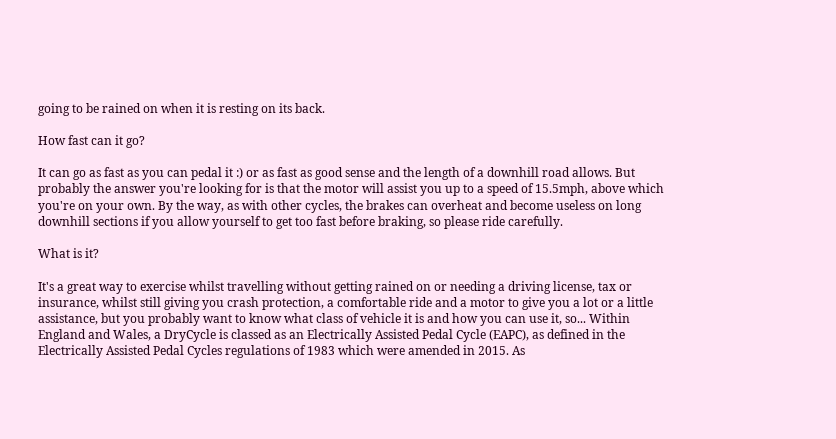going to be rained on when it is resting on its back.

How fast can it go?

It can go as fast as you can pedal it :) or as fast as good sense and the length of a downhill road allows. But probably the answer you're looking for is that the motor will assist you up to a speed of 15.5mph, above which you're on your own. By the way, as with other cycles, the brakes can overheat and become useless on long downhill sections if you allow yourself to get too fast before braking, so please ride carefully.

What is it?

It's a great way to exercise whilst travelling without getting rained on or needing a driving license, tax or insurance, whilst still giving you crash protection, a comfortable ride and a motor to give you a lot or a little assistance, but you probably want to know what class of vehicle it is and how you can use it, so... Within England and Wales, a DryCycle is classed as an Electrically Assisted Pedal Cycle (EAPC), as defined in the Electrically Assisted Pedal Cycles regulations of 1983 which were amended in 2015. As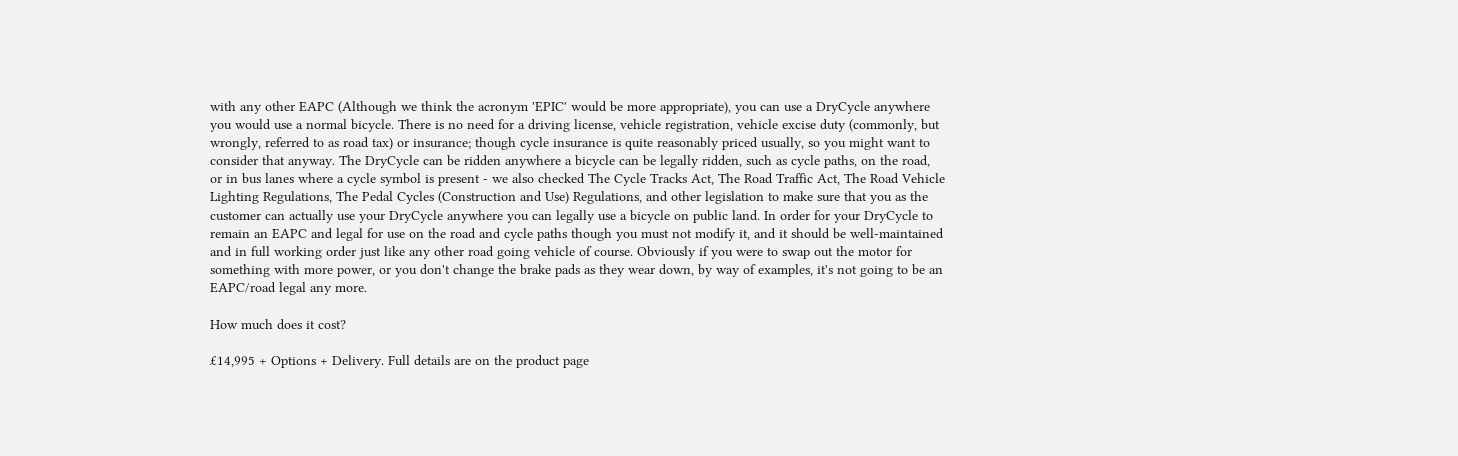with any other EAPC (Although we think the acronym 'EPIC' would be more appropriate), you can use a DryCycle anywhere you would use a normal bicycle. There is no need for a driving license, vehicle registration, vehicle excise duty (commonly, but wrongly, referred to as road tax) or insurance; though cycle insurance is quite reasonably priced usually, so you might want to consider that anyway. The DryCycle can be ridden anywhere a bicycle can be legally ridden, such as cycle paths, on the road, or in bus lanes where a cycle symbol is present - we also checked The Cycle Tracks Act, The Road Traffic Act, The Road Vehicle Lighting Regulations, The Pedal Cycles (Construction and Use) Regulations, and other legislation to make sure that you as the customer can actually use your DryCycle anywhere you can legally use a bicycle on public land. In order for your DryCycle to remain an EAPC and legal for use on the road and cycle paths though you must not modify it, and it should be well-maintained and in full working order just like any other road going vehicle of course. Obviously if you were to swap out the motor for something with more power, or you don't change the brake pads as they wear down, by way of examples, it's not going to be an EAPC/road legal any more.

How much does it cost?

£14,995 + Options + Delivery. Full details are on the product page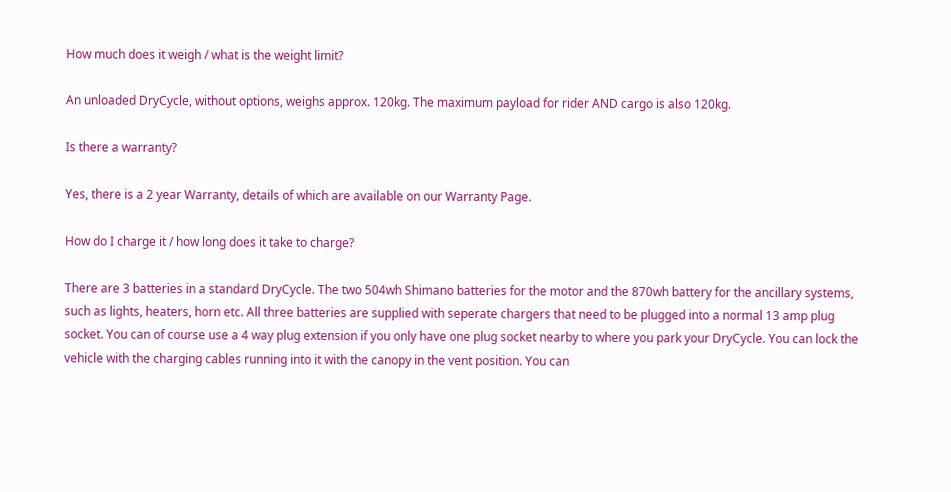How much does it weigh / what is the weight limit?

An unloaded DryCycle, without options, weighs approx. 120kg. The maximum payload for rider AND cargo is also 120kg.

Is there a warranty?

Yes, there is a 2 year Warranty, details of which are available on our Warranty Page.

How do I charge it / how long does it take to charge?

There are 3 batteries in a standard DryCycle. The two 504wh Shimano batteries for the motor and the 870wh battery for the ancillary systems, such as lights, heaters, horn etc. All three batteries are supplied with seperate chargers that need to be plugged into a normal 13 amp plug socket. You can of course use a 4 way plug extension if you only have one plug socket nearby to where you park your DryCycle. You can lock the vehicle with the charging cables running into it with the canopy in the vent position. You can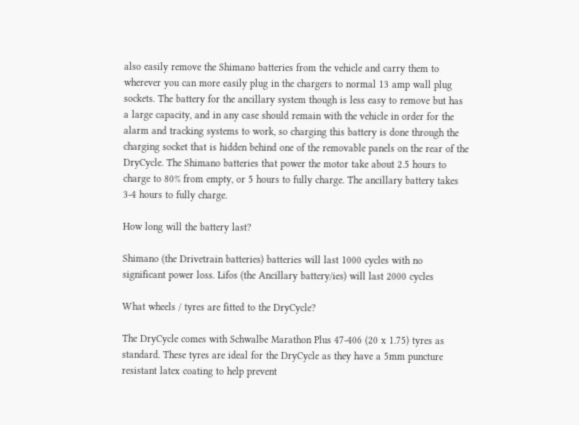also easily remove the Shimano batteries from the vehicle and carry them to wherever you can more easily plug in the chargers to normal 13 amp wall plug sockets. The battery for the ancillary system though is less easy to remove but has a large capacity, and in any case should remain with the vehicle in order for the alarm and tracking systems to work, so charging this battery is done through the charging socket that is hidden behind one of the removable panels on the rear of the DryCycle. The Shimano batteries that power the motor take about 2.5 hours to charge to 80% from empty, or 5 hours to fully charge. The ancillary battery takes 3-4 hours to fully charge.

How long will the battery last?

Shimano (the Drivetrain batteries) batteries will last 1000 cycles with no significant power loss. Lifos (the Ancillary battery/ies) will last 2000 cycles

What wheels / tyres are fitted to the DryCycle?

The DryCycle comes with Schwalbe Marathon Plus 47-406 (20 x 1.75) tyres as standard. These tyres are ideal for the DryCycle as they have a 5mm puncture resistant latex coating to help prevent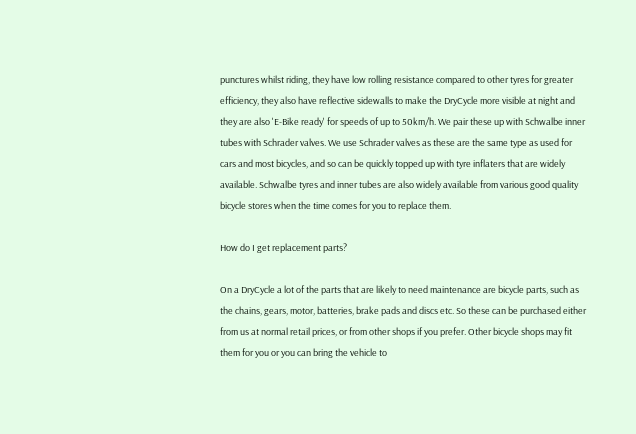punctures whilst riding, they have low rolling resistance compared to other tyres for greater efficiency, they also have reflective sidewalls to make the DryCycle more visible at night and they are also 'E-Bike ready' for speeds of up to 50km/h. We pair these up with Schwalbe inner tubes with Schrader valves. We use Schrader valves as these are the same type as used for cars and most bicycles, and so can be quickly topped up with tyre inflaters that are widely available. Schwalbe tyres and inner tubes are also widely available from various good quality bicycle stores when the time comes for you to replace them.

How do I get replacement parts?

On a DryCycle a lot of the parts that are likely to need maintenance are bicycle parts, such as the chains, gears, motor, batteries, brake pads and discs etc. So these can be purchased either from us at normal retail prices, or from other shops if you prefer. Other bicycle shops may fit them for you or you can bring the vehicle to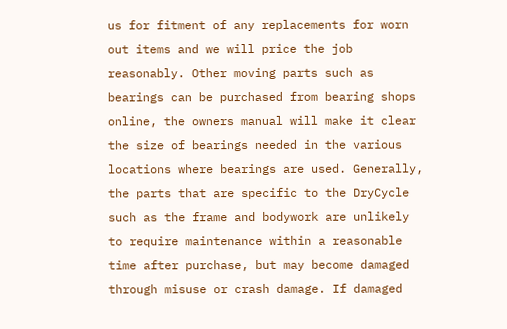us for fitment of any replacements for worn out items and we will price the job reasonably. Other moving parts such as bearings can be purchased from bearing shops online, the owners manual will make it clear the size of bearings needed in the various locations where bearings are used. Generally, the parts that are specific to the DryCycle such as the frame and bodywork are unlikely to require maintenance within a reasonable time after purchase, but may become damaged through misuse or crash damage. If damaged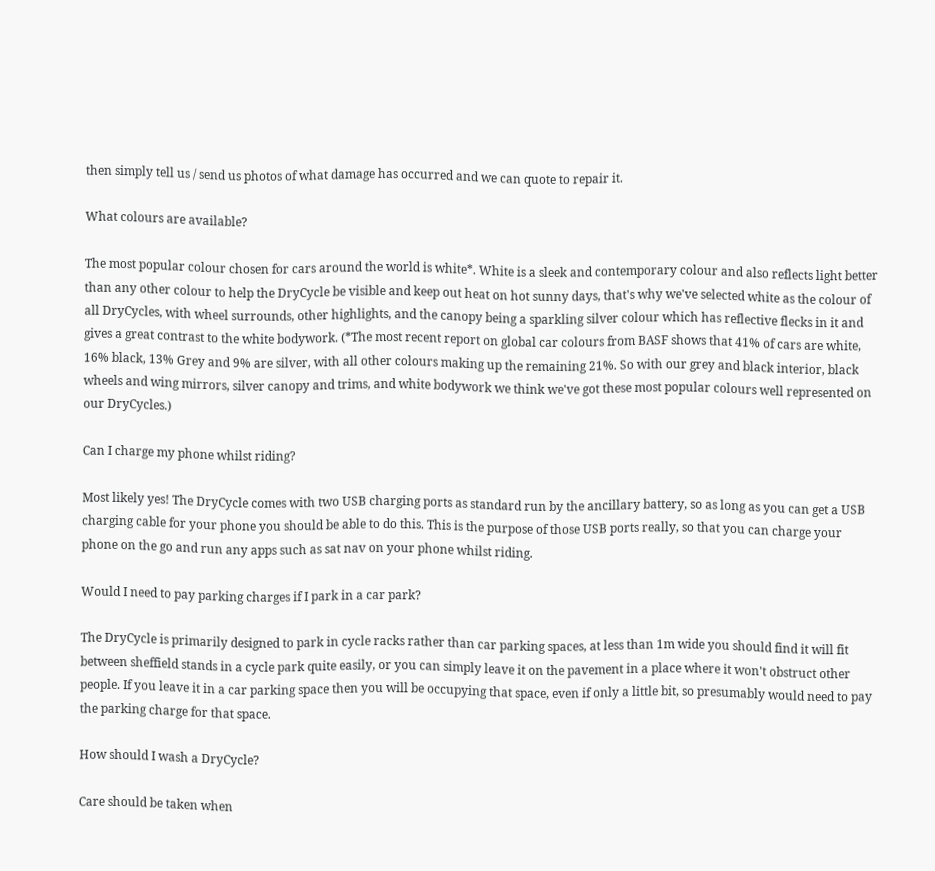then simply tell us / send us photos of what damage has occurred and we can quote to repair it.

What colours are available?

The most popular colour chosen for cars around the world is white*. White is a sleek and contemporary colour and also reflects light better than any other colour to help the DryCycle be visible and keep out heat on hot sunny days, that's why we've selected white as the colour of all DryCycles, with wheel surrounds, other highlights, and the canopy being a sparkling silver colour which has reflective flecks in it and gives a great contrast to the white bodywork. (*The most recent report on global car colours from BASF shows that 41% of cars are white, 16% black, 13% Grey and 9% are silver, with all other colours making up the remaining 21%. So with our grey and black interior, black wheels and wing mirrors, silver canopy and trims, and white bodywork we think we've got these most popular colours well represented on our DryCycles.)

Can I charge my phone whilst riding?

Most likely yes! The DryCycle comes with two USB charging ports as standard run by the ancillary battery, so as long as you can get a USB charging cable for your phone you should be able to do this. This is the purpose of those USB ports really, so that you can charge your phone on the go and run any apps such as sat nav on your phone whilst riding.

Would I need to pay parking charges if I park in a car park?

The DryCycle is primarily designed to park in cycle racks rather than car parking spaces, at less than 1m wide you should find it will fit between sheffield stands in a cycle park quite easily, or you can simply leave it on the pavement in a place where it won't obstruct other people. If you leave it in a car parking space then you will be occupying that space, even if only a little bit, so presumably would need to pay the parking charge for that space.

How should I wash a DryCycle?

Care should be taken when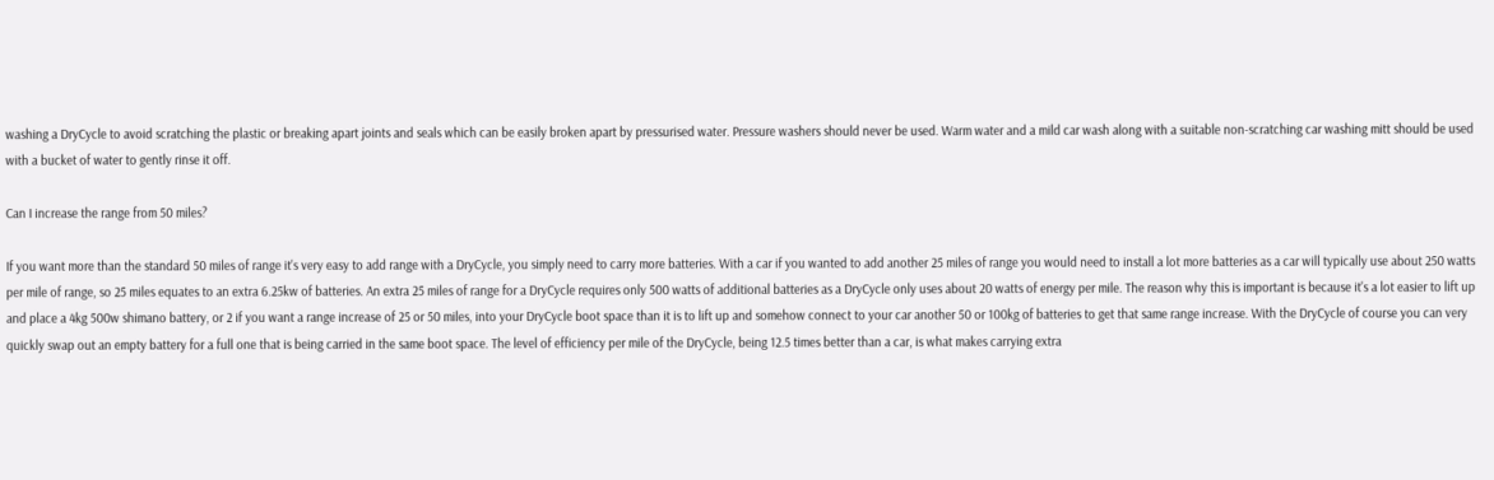washing a DryCycle to avoid scratching the plastic or breaking apart joints and seals which can be easily broken apart by pressurised water. Pressure washers should never be used. Warm water and a mild car wash along with a suitable non-scratching car washing mitt should be used with a bucket of water to gently rinse it off.

Can I increase the range from 50 miles?

If you want more than the standard 50 miles of range it's very easy to add range with a DryCycle, you simply need to carry more batteries. With a car if you wanted to add another 25 miles of range you would need to install a lot more batteries as a car will typically use about 250 watts per mile of range, so 25 miles equates to an extra 6.25kw of batteries. An extra 25 miles of range for a DryCycle requires only 500 watts of additional batteries as a DryCycle only uses about 20 watts of energy per mile. The reason why this is important is because it's a lot easier to lift up and place a 4kg 500w shimano battery, or 2 if you want a range increase of 25 or 50 miles, into your DryCycle boot space than it is to lift up and somehow connect to your car another 50 or 100kg of batteries to get that same range increase. With the DryCycle of course you can very quickly swap out an empty battery for a full one that is being carried in the same boot space. The level of efficiency per mile of the DryCycle, being 12.5 times better than a car, is what makes carrying extra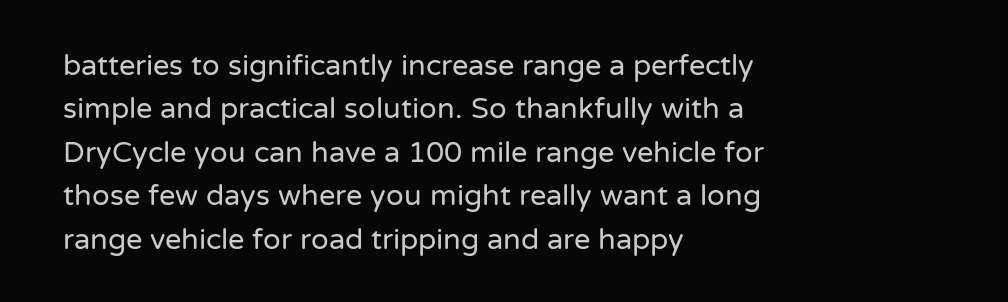batteries to significantly increase range a perfectly simple and practical solution. So thankfully with a DryCycle you can have a 100 mile range vehicle for those few days where you might really want a long range vehicle for road tripping and are happy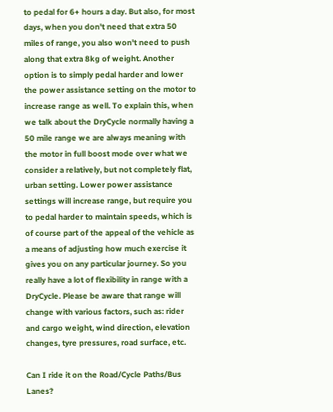to pedal for 6+ hours a day. But also, for most days, when you don't need that extra 50 miles of range, you also won't need to push along that extra 8kg of weight. Another option is to simply pedal harder and lower the power assistance setting on the motor to increase range as well. To explain this, when we talk about the DryCycle normally having a 50 mile range we are always meaning with the motor in full boost mode over what we consider a relatively, but not completely flat, urban setting. Lower power assistance settings will increase range, but require you to pedal harder to maintain speeds, which is of course part of the appeal of the vehicle as a means of adjusting how much exercise it gives you on any particular journey. So you really have a lot of flexibility in range with a DryCycle. Please be aware that range will change with various factors, such as: rider and cargo weight, wind direction, elevation changes, tyre pressures, road surface, etc.

Can I ride it on the Road/Cycle Paths/Bus Lanes?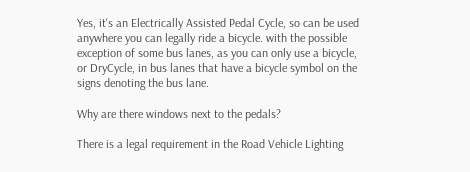Yes, it's an Electrically Assisted Pedal Cycle, so can be used anywhere you can legally ride a bicycle. with the possible exception of some bus lanes, as you can only use a bicycle, or DryCycle, in bus lanes that have a bicycle symbol on the signs denoting the bus lane.

Why are there windows next to the pedals?

There is a legal requirement in the Road Vehicle Lighting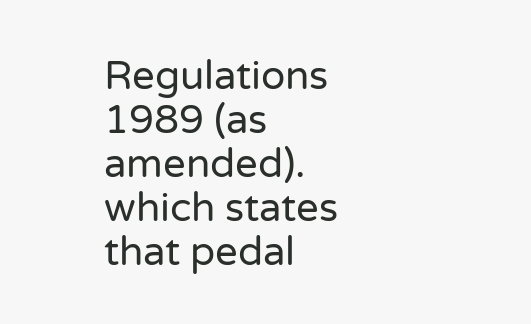Regulations 1989 (as amended). which states that pedal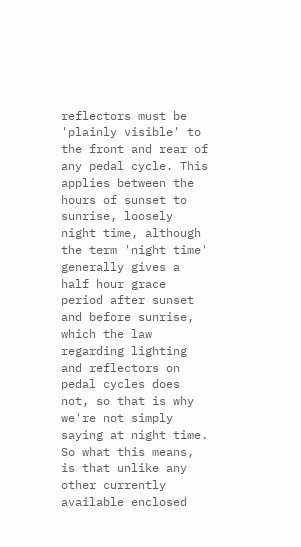reflectors must be 'plainly visible' to the front and rear of any pedal cycle. This applies between the hours of sunset to sunrise, loosely night time, although the term 'night time' generally gives a half hour grace period after sunset and before sunrise, which the law regarding lighting and reflectors on pedal cycles does not, so that is why we're not simply saying at night time. So what this means, is that unlike any other currently available enclosed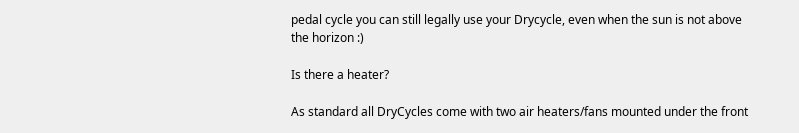pedal cycle you can still legally use your Drycycle, even when the sun is not above the horizon :)

Is there a heater?

As standard all DryCycles come with two air heaters/fans mounted under the front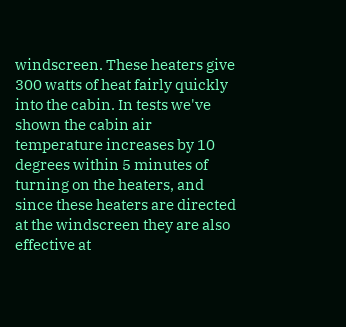windscreen. These heaters give 300 watts of heat fairly quickly into the cabin. In tests we've shown the cabin air temperature increases by 10 degrees within 5 minutes of turning on the heaters, and since these heaters are directed at the windscreen they are also effective at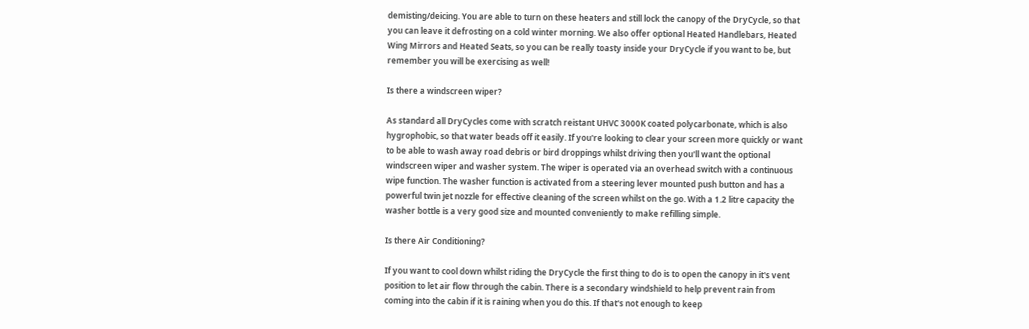demisting/deicing. You are able to turn on these heaters and still lock the canopy of the DryCycle, so that you can leave it defrosting on a cold winter morning. We also offer optional Heated Handlebars, Heated Wing Mirrors and Heated Seats, so you can be really toasty inside your DryCycle if you want to be, but remember you will be exercising as well!

Is there a windscreen wiper?

As standard all DryCycles come with scratch reistant UHVC 3000K coated polycarbonate, which is also hygrophobic, so that water beads off it easily. If you're looking to clear your screen more quickly or want to be able to wash away road debris or bird droppings whilst driving then you'll want the optional windscreen wiper and washer system. The wiper is operated via an overhead switch with a continuous wipe function. The washer function is activated from a steering lever mounted push button and has a powerful twin jet nozzle for effective cleaning of the screen whilst on the go. With a 1.2 litre capacity the washer bottle is a very good size and mounted conveniently to make refilling simple.

Is there Air Conditioning?

If you want to cool down whilst riding the DryCycle the first thing to do is to open the canopy in it's vent position to let air flow through the cabin. There is a secondary windshield to help prevent rain from coming into the cabin if it is raining when you do this. If that's not enough to keep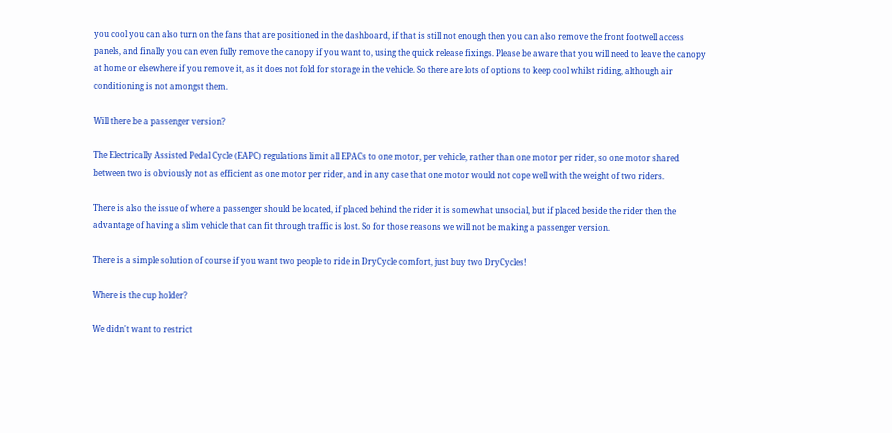you cool you can also turn on the fans that are positioned in the dashboard, if that is still not enough then you can also remove the front footwell access panels, and finally you can even fully remove the canopy if you want to, using the quick release fixings. Please be aware that you will need to leave the canopy at home or elsewhere if you remove it, as it does not fold for storage in the vehicle. So there are lots of options to keep cool whilst riding, although air conditioning is not amongst them.

Will there be a passenger version?

The Electrically Assisted Pedal Cycle (EAPC) regulations limit all EPACs to one motor, per vehicle, rather than one motor per rider, so one motor shared between two is obviously not as efficient as one motor per rider, and in any case that one motor would not cope well with the weight of two riders.

There is also the issue of where a passenger should be located, if placed behind the rider it is somewhat unsocial, but if placed beside the rider then the advantage of having a slim vehicle that can fit through traffic is lost. So for those reasons we will not be making a passenger version.

There is a simple solution of course if you want two people to ride in DryCycle comfort, just buy two DryCycles!

Where is the cup holder?

We didn't want to restrict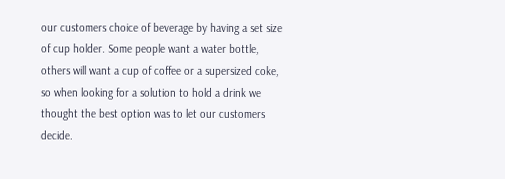our customers choice of beverage by having a set size of cup holder. Some people want a water bottle, others will want a cup of coffee or a supersized coke, so when looking for a solution to hold a drink we thought the best option was to let our customers decide.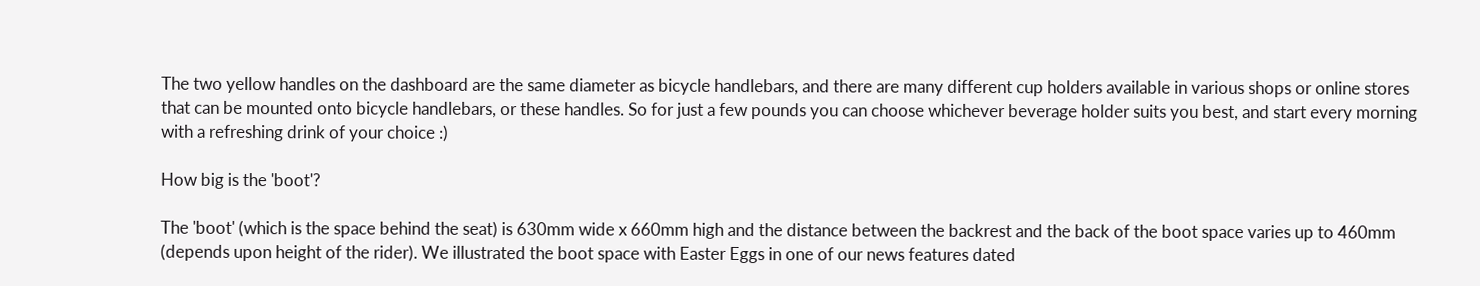The two yellow handles on the dashboard are the same diameter as bicycle handlebars, and there are many different cup holders available in various shops or online stores that can be mounted onto bicycle handlebars, or these handles. So for just a few pounds you can choose whichever beverage holder suits you best, and start every morning with a refreshing drink of your choice :)

How big is the 'boot'?

The 'boot' (which is the space behind the seat) is 630mm wide x 660mm high and the distance between the backrest and the back of the boot space varies up to 460mm (depends upon height of the rider). We illustrated the boot space with Easter Eggs in one of our news features dated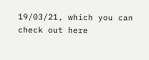19/03/21, which you can check out here